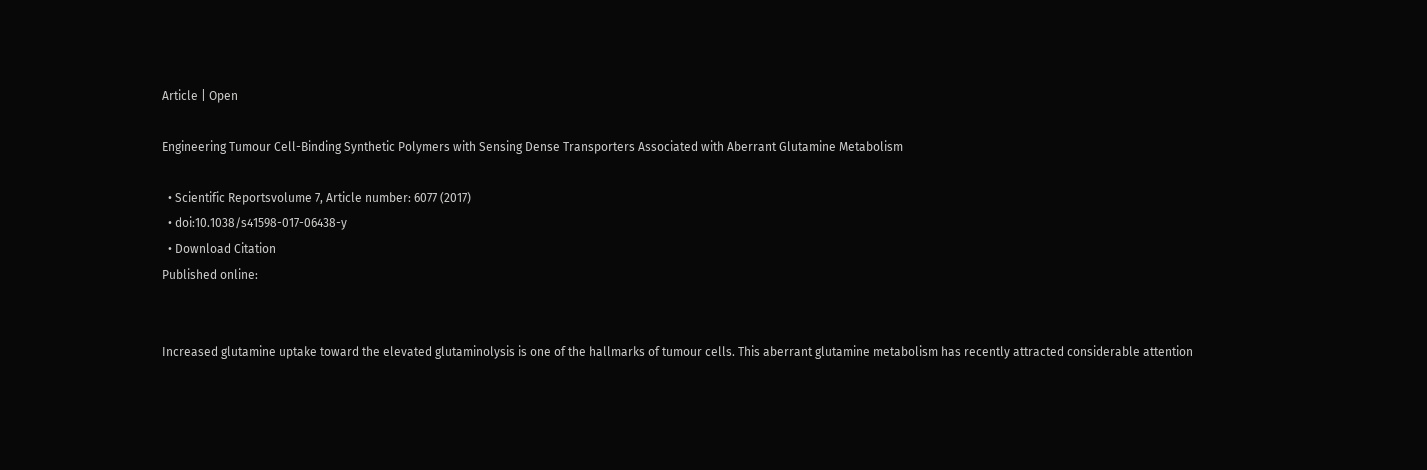Article | Open

Engineering Tumour Cell-Binding Synthetic Polymers with Sensing Dense Transporters Associated with Aberrant Glutamine Metabolism

  • Scientific Reportsvolume 7, Article number: 6077 (2017)
  • doi:10.1038/s41598-017-06438-y
  • Download Citation
Published online:


Increased glutamine uptake toward the elevated glutaminolysis is one of the hallmarks of tumour cells. This aberrant glutamine metabolism has recently attracted considerable attention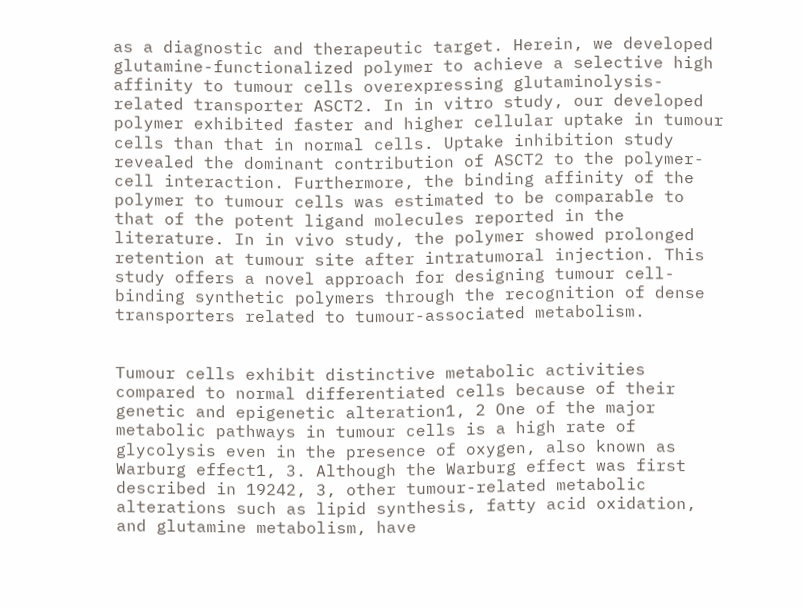as a diagnostic and therapeutic target. Herein, we developed glutamine-functionalized polymer to achieve a selective high affinity to tumour cells overexpressing glutaminolysis-related transporter ASCT2. In in vitro study, our developed polymer exhibited faster and higher cellular uptake in tumour cells than that in normal cells. Uptake inhibition study revealed the dominant contribution of ASCT2 to the polymer-cell interaction. Furthermore, the binding affinity of the polymer to tumour cells was estimated to be comparable to that of the potent ligand molecules reported in the literature. In in vivo study, the polymer showed prolonged retention at tumour site after intratumoral injection. This study offers a novel approach for designing tumour cell-binding synthetic polymers through the recognition of dense transporters related to tumour-associated metabolism.


Tumour cells exhibit distinctive metabolic activities compared to normal differentiated cells because of their genetic and epigenetic alteration1, 2 One of the major metabolic pathways in tumour cells is a high rate of glycolysis even in the presence of oxygen, also known as Warburg effect1, 3. Although the Warburg effect was first described in 19242, 3, other tumour-related metabolic alterations such as lipid synthesis, fatty acid oxidation, and glutamine metabolism, have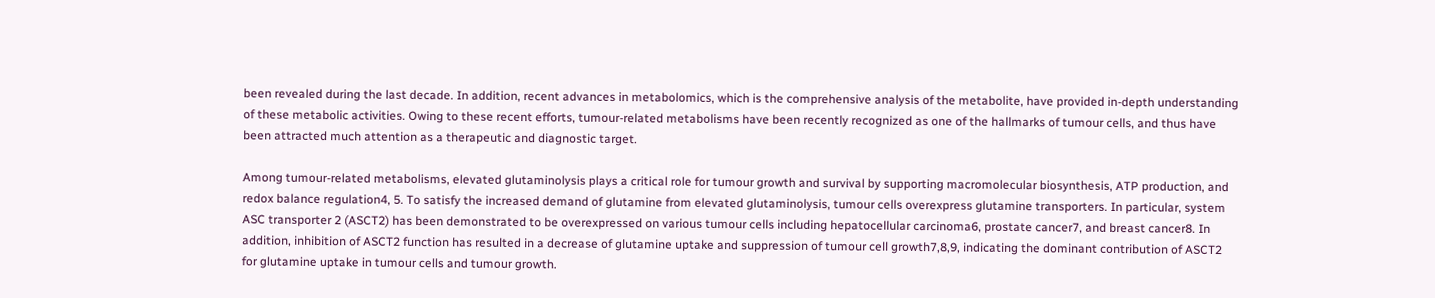been revealed during the last decade. In addition, recent advances in metabolomics, which is the comprehensive analysis of the metabolite, have provided in-depth understanding of these metabolic activities. Owing to these recent efforts, tumour-related metabolisms have been recently recognized as one of the hallmarks of tumour cells, and thus have been attracted much attention as a therapeutic and diagnostic target.

Among tumour-related metabolisms, elevated glutaminolysis plays a critical role for tumour growth and survival by supporting macromolecular biosynthesis, ATP production, and redox balance regulation4, 5. To satisfy the increased demand of glutamine from elevated glutaminolysis, tumour cells overexpress glutamine transporters. In particular, system ASC transporter 2 (ASCT2) has been demonstrated to be overexpressed on various tumour cells including hepatocellular carcinoma6, prostate cancer7, and breast cancer8. In addition, inhibition of ASCT2 function has resulted in a decrease of glutamine uptake and suppression of tumour cell growth7,8,9, indicating the dominant contribution of ASCT2 for glutamine uptake in tumour cells and tumour growth.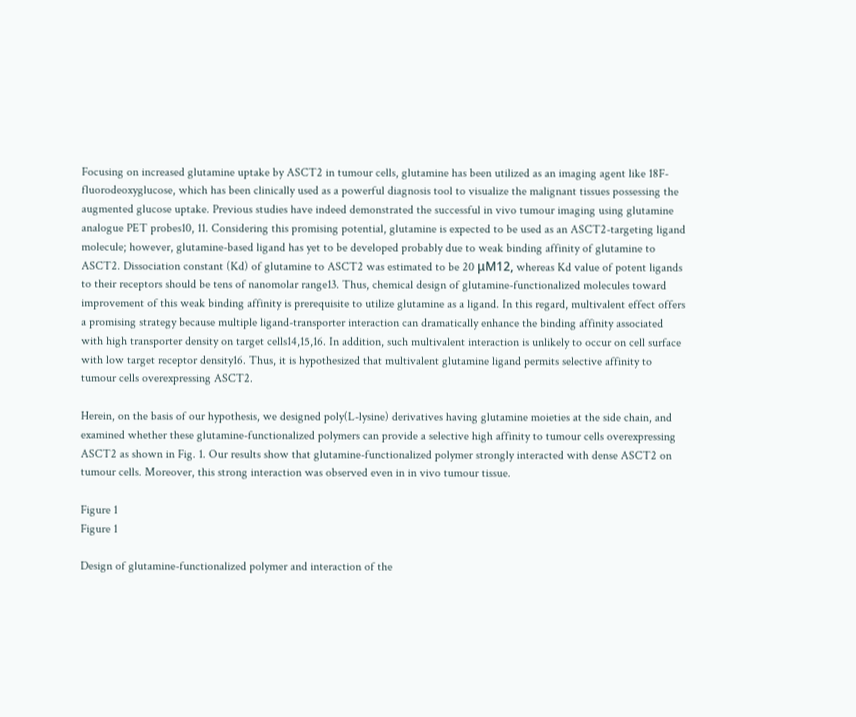Focusing on increased glutamine uptake by ASCT2 in tumour cells, glutamine has been utilized as an imaging agent like 18F-fluorodeoxyglucose, which has been clinically used as a powerful diagnosis tool to visualize the malignant tissues possessing the augmented glucose uptake. Previous studies have indeed demonstrated the successful in vivo tumour imaging using glutamine analogue PET probes10, 11. Considering this promising potential, glutamine is expected to be used as an ASCT2-targeting ligand molecule; however, glutamine-based ligand has yet to be developed probably due to weak binding affinity of glutamine to ASCT2. Dissociation constant (Kd) of glutamine to ASCT2 was estimated to be 20 μM12, whereas Kd value of potent ligands to their receptors should be tens of nanomolar range13. Thus, chemical design of glutamine-functionalized molecules toward improvement of this weak binding affinity is prerequisite to utilize glutamine as a ligand. In this regard, multivalent effect offers a promising strategy because multiple ligand-transporter interaction can dramatically enhance the binding affinity associated with high transporter density on target cells14,15,16. In addition, such multivalent interaction is unlikely to occur on cell surface with low target receptor density16. Thus, it is hypothesized that multivalent glutamine ligand permits selective affinity to tumour cells overexpressing ASCT2.

Herein, on the basis of our hypothesis, we designed poly(L-lysine) derivatives having glutamine moieties at the side chain, and examined whether these glutamine-functionalized polymers can provide a selective high affinity to tumour cells overexpressing ASCT2 as shown in Fig. 1. Our results show that glutamine-functionalized polymer strongly interacted with dense ASCT2 on tumour cells. Moreover, this strong interaction was observed even in in vivo tumour tissue.

Figure 1
Figure 1

Design of glutamine-functionalized polymer and interaction of the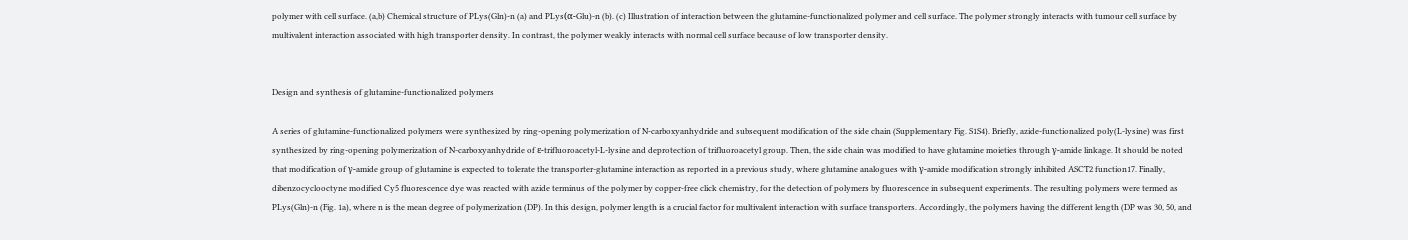polymer with cell surface. (a,b) Chemical structure of PLys(Gln)-n (a) and PLys(α-Glu)-n (b). (c) Illustration of interaction between the glutamine-functionalized polymer and cell surface. The polymer strongly interacts with tumour cell surface by multivalent interaction associated with high transporter density. In contrast, the polymer weakly interacts with normal cell surface because of low transporter density.


Design and synthesis of glutamine-functionalized polymers

A series of glutamine-functionalized polymers were synthesized by ring-opening polymerization of N-carboxyanhydride and subsequent modification of the side chain (Supplementary Fig. S1S4). Briefly, azide-functionalized poly(L-lysine) was first synthesized by ring-opening polymerization of N-carboxyanhydride of ε-trifluoroacetyl-L-lysine and deprotection of trifluoroacetyl group. Then, the side chain was modified to have glutamine moieties through γ-amide linkage. It should be noted that modification of γ-amide group of glutamine is expected to tolerate the transporter-glutamine interaction as reported in a previous study, where glutamine analogues with γ-amide modification strongly inhibited ASCT2 function17. Finally, dibenzocyclooctyne modified Cy5 fluorescence dye was reacted with azide terminus of the polymer by copper-free click chemistry, for the detection of polymers by fluorescence in subsequent experiments. The resulting polymers were termed as PLys(Gln)-n (Fig. 1a), where n is the mean degree of polymerization (DP). In this design, polymer length is a crucial factor for multivalent interaction with surface transporters. Accordingly, the polymers having the different length (DP was 30, 50, and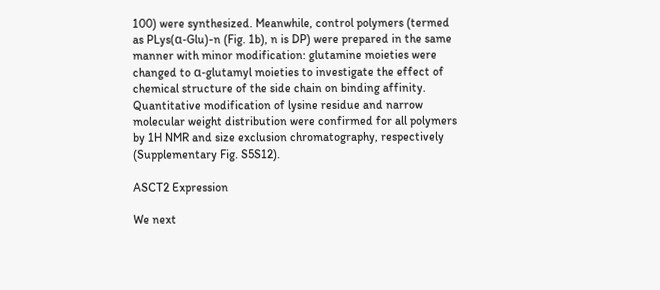100) were synthesized. Meanwhile, control polymers (termed as PLys(α-Glu)-n (Fig. 1b), n is DP) were prepared in the same manner with minor modification: glutamine moieties were changed to α-glutamyl moieties to investigate the effect of chemical structure of the side chain on binding affinity. Quantitative modification of lysine residue and narrow molecular weight distribution were confirmed for all polymers by 1H NMR and size exclusion chromatography, respectively (Supplementary Fig. S5S12).

ASCT2 Expression

We next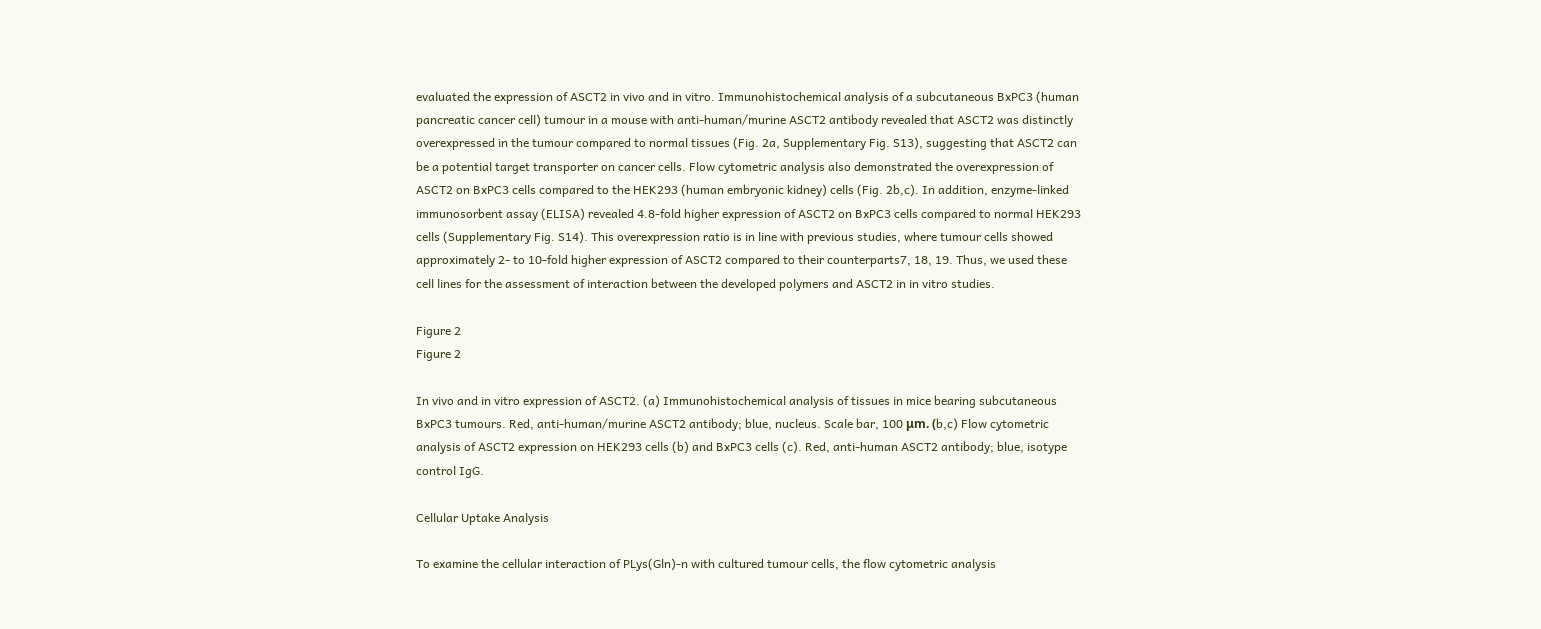evaluated the expression of ASCT2 in vivo and in vitro. Immunohistochemical analysis of a subcutaneous BxPC3 (human pancreatic cancer cell) tumour in a mouse with anti-human/murine ASCT2 antibody revealed that ASCT2 was distinctly overexpressed in the tumour compared to normal tissues (Fig. 2a, Supplementary Fig. S13), suggesting that ASCT2 can be a potential target transporter on cancer cells. Flow cytometric analysis also demonstrated the overexpression of ASCT2 on BxPC3 cells compared to the HEK293 (human embryonic kidney) cells (Fig. 2b,c). In addition, enzyme-linked immunosorbent assay (ELISA) revealed 4.8-fold higher expression of ASCT2 on BxPC3 cells compared to normal HEK293 cells (Supplementary Fig. S14). This overexpression ratio is in line with previous studies, where tumour cells showed approximately 2- to 10-fold higher expression of ASCT2 compared to their counterparts7, 18, 19. Thus, we used these cell lines for the assessment of interaction between the developed polymers and ASCT2 in in vitro studies.

Figure 2
Figure 2

In vivo and in vitro expression of ASCT2. (a) Immunohistochemical analysis of tissues in mice bearing subcutaneous BxPC3 tumours. Red, anti-human/murine ASCT2 antibody; blue, nucleus. Scale bar, 100 μm. (b,c) Flow cytometric analysis of ASCT2 expression on HEK293 cells (b) and BxPC3 cells (c). Red, anti-human ASCT2 antibody; blue, isotype control IgG.

Cellular Uptake Analysis

To examine the cellular interaction of PLys(Gln)-n with cultured tumour cells, the flow cytometric analysis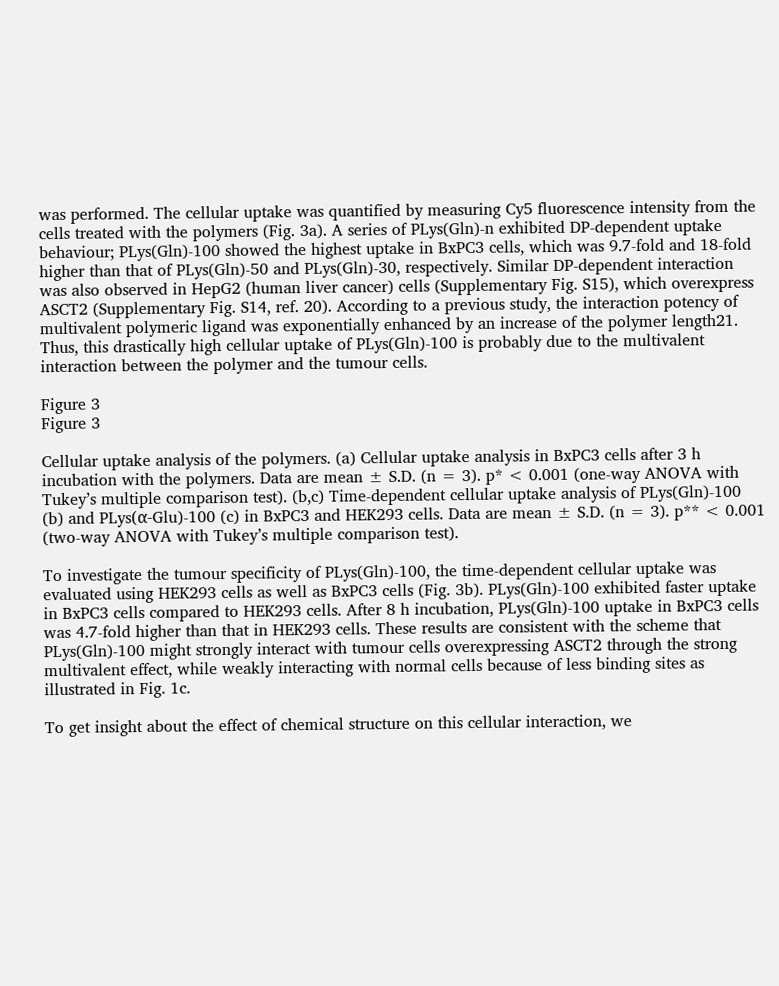was performed. The cellular uptake was quantified by measuring Cy5 fluorescence intensity from the cells treated with the polymers (Fig. 3a). A series of PLys(Gln)-n exhibited DP-dependent uptake behaviour; PLys(Gln)-100 showed the highest uptake in BxPC3 cells, which was 9.7-fold and 18-fold higher than that of PLys(Gln)-50 and PLys(Gln)-30, respectively. Similar DP-dependent interaction was also observed in HepG2 (human liver cancer) cells (Supplementary Fig. S15), which overexpress ASCT2 (Supplementary Fig. S14, ref. 20). According to a previous study, the interaction potency of multivalent polymeric ligand was exponentially enhanced by an increase of the polymer length21. Thus, this drastically high cellular uptake of PLys(Gln)-100 is probably due to the multivalent interaction between the polymer and the tumour cells.

Figure 3
Figure 3

Cellular uptake analysis of the polymers. (a) Cellular uptake analysis in BxPC3 cells after 3 h incubation with the polymers. Data are mean ± S.D. (n = 3). p* < 0.001 (one-way ANOVA with Tukey’s multiple comparison test). (b,c) Time-dependent cellular uptake analysis of PLys(Gln)-100 (b) and PLys(α-Glu)-100 (c) in BxPC3 and HEK293 cells. Data are mean ± S.D. (n = 3). p** < 0.001 (two-way ANOVA with Tukey’s multiple comparison test).

To investigate the tumour specificity of PLys(Gln)-100, the time-dependent cellular uptake was evaluated using HEK293 cells as well as BxPC3 cells (Fig. 3b). PLys(Gln)-100 exhibited faster uptake in BxPC3 cells compared to HEK293 cells. After 8 h incubation, PLys(Gln)-100 uptake in BxPC3 cells was 4.7-fold higher than that in HEK293 cells. These results are consistent with the scheme that PLys(Gln)-100 might strongly interact with tumour cells overexpressing ASCT2 through the strong multivalent effect, while weakly interacting with normal cells because of less binding sites as illustrated in Fig. 1c.

To get insight about the effect of chemical structure on this cellular interaction, we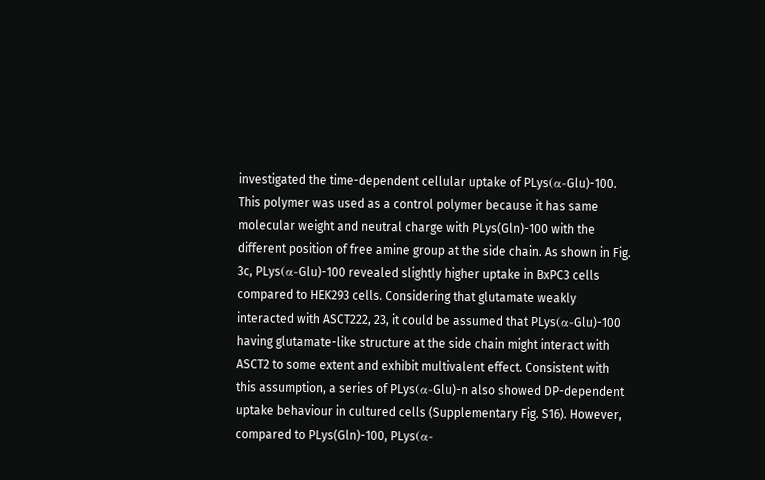investigated the time-dependent cellular uptake of PLys(α-Glu)-100. This polymer was used as a control polymer because it has same molecular weight and neutral charge with PLys(Gln)-100 with the different position of free amine group at the side chain. As shown in Fig. 3c, PLys(α-Glu)-100 revealed slightly higher uptake in BxPC3 cells compared to HEK293 cells. Considering that glutamate weakly interacted with ASCT222, 23, it could be assumed that PLys(α-Glu)-100 having glutamate-like structure at the side chain might interact with ASCT2 to some extent and exhibit multivalent effect. Consistent with this assumption, a series of PLys(α-Glu)-n also showed DP-dependent uptake behaviour in cultured cells (Supplementary Fig. S16). However, compared to PLys(Gln)-100, PLys(α-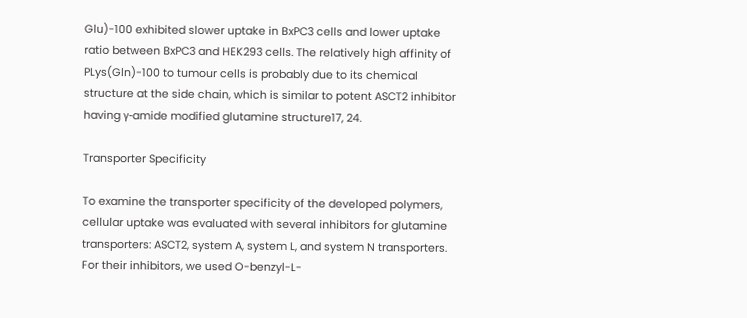Glu)-100 exhibited slower uptake in BxPC3 cells and lower uptake ratio between BxPC3 and HEK293 cells. The relatively high affinity of PLys(Gln)-100 to tumour cells is probably due to its chemical structure at the side chain, which is similar to potent ASCT2 inhibitor having γ-amide modified glutamine structure17, 24.

Transporter Specificity

To examine the transporter specificity of the developed polymers, cellular uptake was evaluated with several inhibitors for glutamine transporters: ASCT2, system A, system L, and system N transporters. For their inhibitors, we used O-benzyl-L-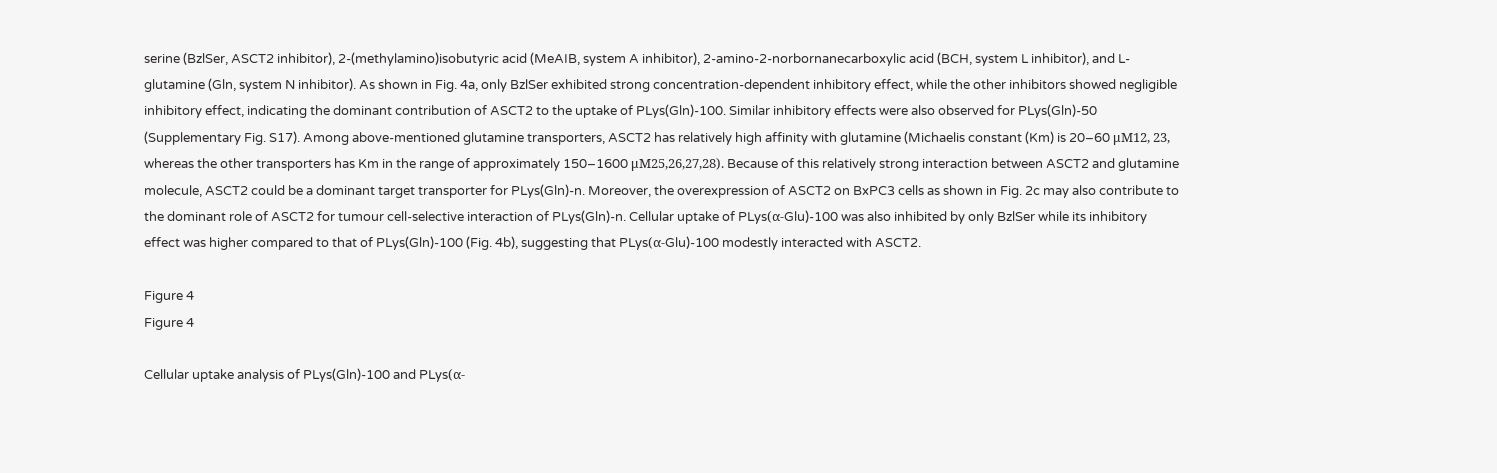serine (BzlSer, ASCT2 inhibitor), 2-(methylamino)isobutyric acid (MeAIB, system A inhibitor), 2-amino-2-norbornanecarboxylic acid (BCH, system L inhibitor), and L-glutamine (Gln, system N inhibitor). As shown in Fig. 4a, only BzlSer exhibited strong concentration-dependent inhibitory effect, while the other inhibitors showed negligible inhibitory effect, indicating the dominant contribution of ASCT2 to the uptake of PLys(Gln)-100. Similar inhibitory effects were also observed for PLys(Gln)-50 (Supplementary Fig. S17). Among above-mentioned glutamine transporters, ASCT2 has relatively high affinity with glutamine (Michaelis constant (Km) is 20–60 μM12, 23, whereas the other transporters has Km in the range of approximately 150–1600 μM25,26,27,28). Because of this relatively strong interaction between ASCT2 and glutamine molecule, ASCT2 could be a dominant target transporter for PLys(Gln)-n. Moreover, the overexpression of ASCT2 on BxPC3 cells as shown in Fig. 2c may also contribute to the dominant role of ASCT2 for tumour cell-selective interaction of PLys(Gln)-n. Cellular uptake of PLys(α-Glu)-100 was also inhibited by only BzlSer while its inhibitory effect was higher compared to that of PLys(Gln)-100 (Fig. 4b), suggesting that PLys(α-Glu)-100 modestly interacted with ASCT2.

Figure 4
Figure 4

Cellular uptake analysis of PLys(Gln)-100 and PLys(α-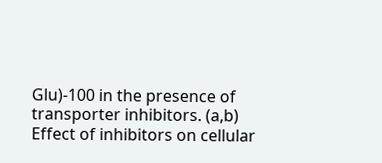Glu)-100 in the presence of transporter inhibitors. (a,b) Effect of inhibitors on cellular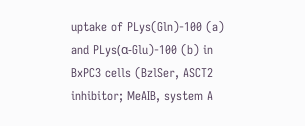uptake of PLys(Gln)-100 (a) and PLys(α-Glu)-100 (b) in BxPC3 cells (BzlSer, ASCT2 inhibitor; MeAIB, system A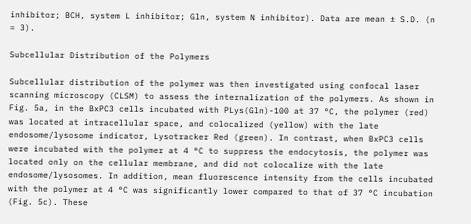inhibitor; BCH, system L inhibitor; Gln, system N inhibitor). Data are mean ± S.D. (n = 3).

Subcellular Distribution of the Polymers

Subcellular distribution of the polymer was then investigated using confocal laser scanning microscopy (CLSM) to assess the internalization of the polymers. As shown in Fig. 5a, in the BxPC3 cells incubated with PLys(Gln)-100 at 37 °C, the polymer (red) was located at intracellular space, and colocalized (yellow) with the late endosome/lysosome indicator, Lysotracker Red (green). In contrast, when BxPC3 cells were incubated with the polymer at 4 °C to suppress the endocytosis, the polymer was located only on the cellular membrane, and did not colocalize with the late endosome/lysosomes. In addition, mean fluorescence intensity from the cells incubated with the polymer at 4 °C was significantly lower compared to that of 37 °C incubation (Fig. 5c). These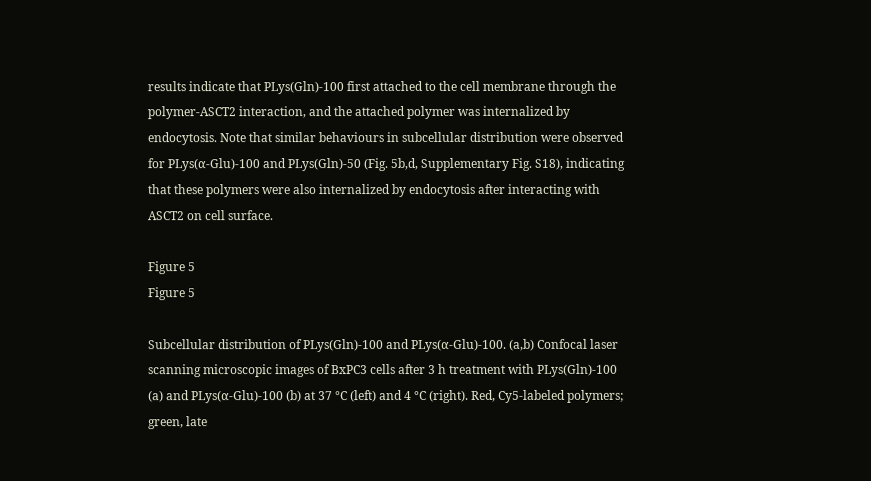results indicate that PLys(Gln)-100 first attached to the cell membrane through the polymer-ASCT2 interaction, and the attached polymer was internalized by endocytosis. Note that similar behaviours in subcellular distribution were observed for PLys(α-Glu)-100 and PLys(Gln)-50 (Fig. 5b,d, Supplementary Fig. S18), indicating that these polymers were also internalized by endocytosis after interacting with ASCT2 on cell surface.

Figure 5
Figure 5

Subcellular distribution of PLys(Gln)-100 and PLys(α-Glu)-100. (a,b) Confocal laser scanning microscopic images of BxPC3 cells after 3 h treatment with PLys(Gln)-100 (a) and PLys(α-Glu)-100 (b) at 37 °C (left) and 4 °C (right). Red, Cy5-labeled polymers; green, late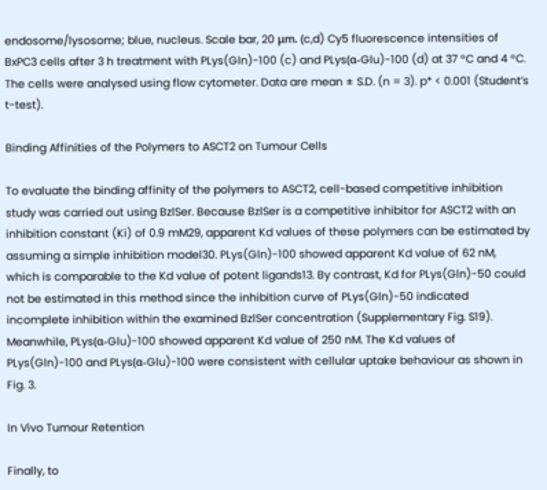endosome/lysosome; blue, nucleus. Scale bar, 20 μm. (c,d) Cy5 fluorescence intensities of BxPC3 cells after 3 h treatment with PLys(Gln)-100 (c) and PLys(α-Glu)-100 (d) at 37 °C and 4 °C. The cells were analysed using flow cytometer. Data are mean ± S.D. (n = 3). p* < 0.001 (Student’s t-test).

Binding Affinities of the Polymers to ASCT2 on Tumour Cells

To evaluate the binding affinity of the polymers to ASCT2, cell-based competitive inhibition study was carried out using BzlSer. Because BzlSer is a competitive inhibitor for ASCT2 with an inhibition constant (Ki) of 0.9 mM29, apparent Kd values of these polymers can be estimated by assuming a simple inhibition model30. PLys(Gln)-100 showed apparent Kd value of 62 nM, which is comparable to the Kd value of potent ligands13. By contrast, Kd for PLys(Gln)-50 could not be estimated in this method since the inhibition curve of PLys(Gln)-50 indicated incomplete inhibition within the examined BzlSer concentration (Supplementary Fig. S19). Meanwhile, PLys(α-Glu)-100 showed apparent Kd value of 250 nM. The Kd values of PLys(Gln)-100 and PLys(α-Glu)-100 were consistent with cellular uptake behaviour as shown in Fig. 3.

In Vivo Tumour Retention

Finally, to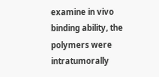examine in vivo binding ability, the polymers were intratumorally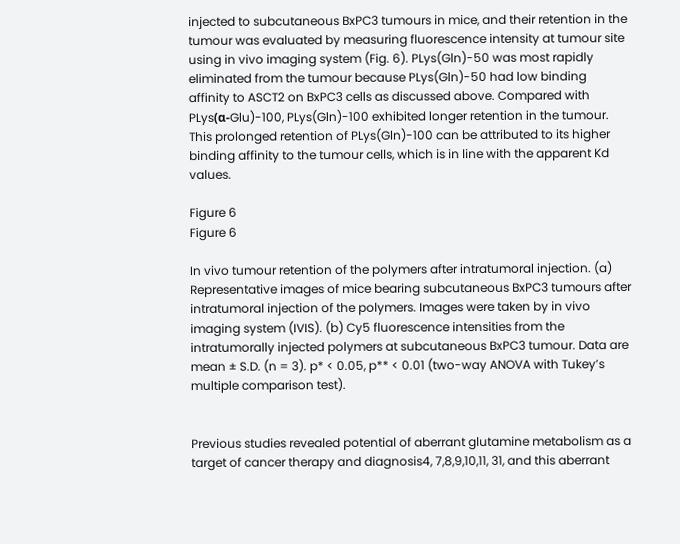injected to subcutaneous BxPC3 tumours in mice, and their retention in the tumour was evaluated by measuring fluorescence intensity at tumour site using in vivo imaging system (Fig. 6). PLys(Gln)-50 was most rapidly eliminated from the tumour because PLys(Gln)-50 had low binding affinity to ASCT2 on BxPC3 cells as discussed above. Compared with PLys(α-Glu)-100, PLys(Gln)-100 exhibited longer retention in the tumour. This prolonged retention of PLys(Gln)-100 can be attributed to its higher binding affinity to the tumour cells, which is in line with the apparent Kd values.

Figure 6
Figure 6

In vivo tumour retention of the polymers after intratumoral injection. (a) Representative images of mice bearing subcutaneous BxPC3 tumours after intratumoral injection of the polymers. Images were taken by in vivo imaging system (IVIS). (b) Cy5 fluorescence intensities from the intratumorally injected polymers at subcutaneous BxPC3 tumour. Data are mean ± S.D. (n = 3). p* < 0.05, p** < 0.01 (two-way ANOVA with Tukey’s multiple comparison test).


Previous studies revealed potential of aberrant glutamine metabolism as a target of cancer therapy and diagnosis4, 7,8,9,10,11, 31, and this aberrant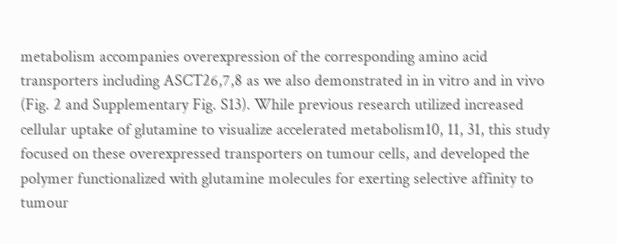metabolism accompanies overexpression of the corresponding amino acid transporters including ASCT26,7,8 as we also demonstrated in in vitro and in vivo (Fig. 2 and Supplementary Fig. S13). While previous research utilized increased cellular uptake of glutamine to visualize accelerated metabolism10, 11, 31, this study focused on these overexpressed transporters on tumour cells, and developed the polymer functionalized with glutamine molecules for exerting selective affinity to tumour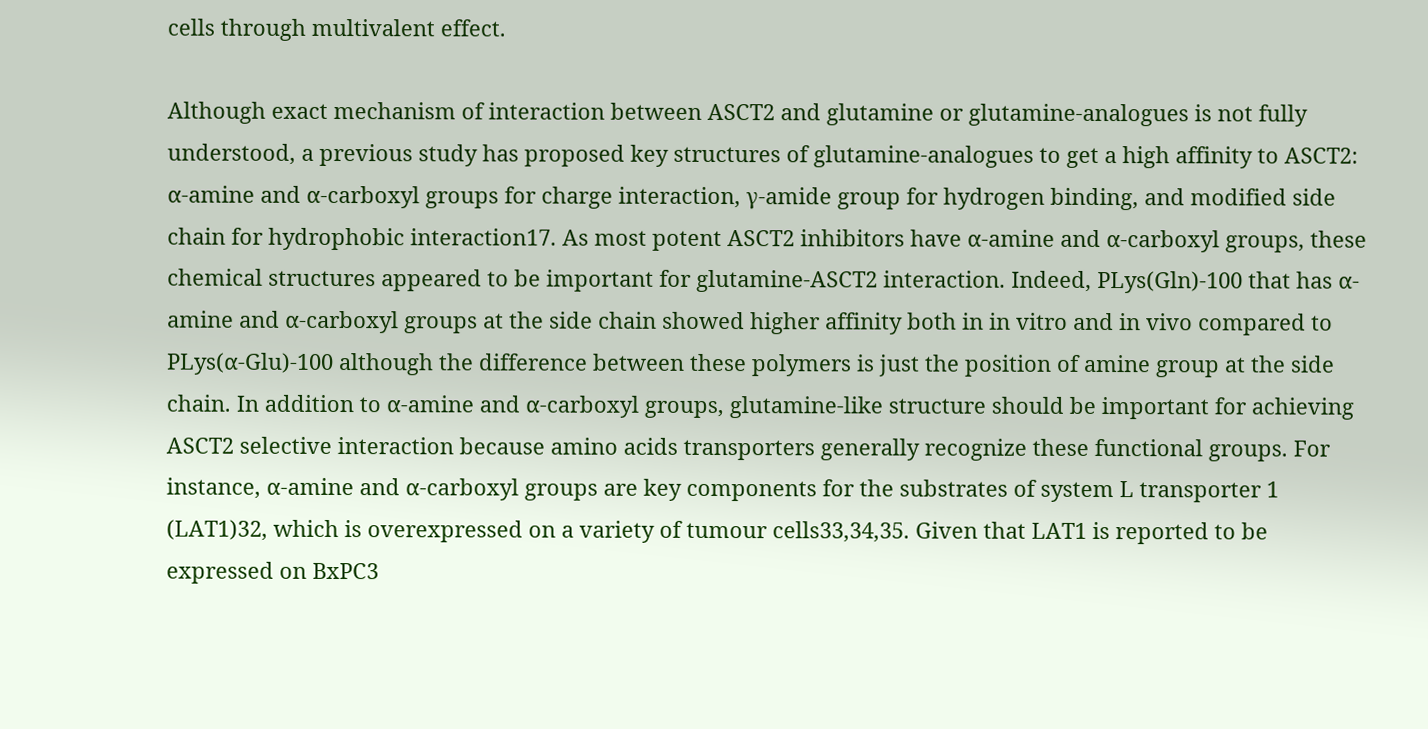cells through multivalent effect.

Although exact mechanism of interaction between ASCT2 and glutamine or glutamine-analogues is not fully understood, a previous study has proposed key structures of glutamine-analogues to get a high affinity to ASCT2: α-amine and α-carboxyl groups for charge interaction, γ-amide group for hydrogen binding, and modified side chain for hydrophobic interaction17. As most potent ASCT2 inhibitors have α-amine and α-carboxyl groups, these chemical structures appeared to be important for glutamine-ASCT2 interaction. Indeed, PLys(Gln)-100 that has α-amine and α-carboxyl groups at the side chain showed higher affinity both in in vitro and in vivo compared to PLys(α-Glu)-100 although the difference between these polymers is just the position of amine group at the side chain. In addition to α-amine and α-carboxyl groups, glutamine-like structure should be important for achieving ASCT2 selective interaction because amino acids transporters generally recognize these functional groups. For instance, α-amine and α-carboxyl groups are key components for the substrates of system L transporter 1 (LAT1)32, which is overexpressed on a variety of tumour cells33,34,35. Given that LAT1 is reported to be expressed on BxPC3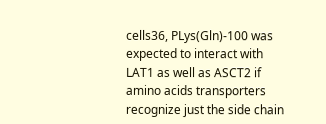cells36, PLys(Gln)-100 was expected to interact with LAT1 as well as ASCT2 if amino acids transporters recognize just the side chain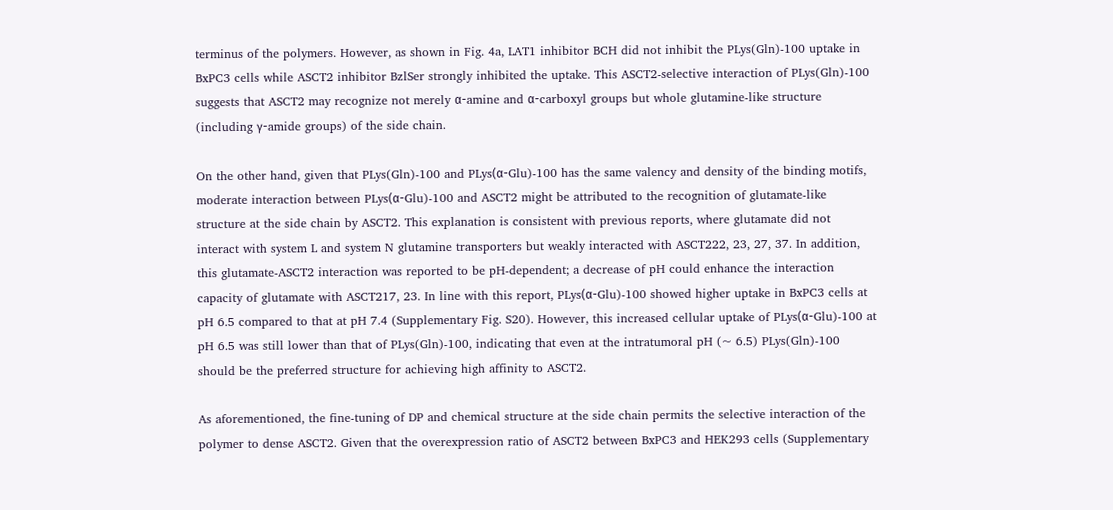terminus of the polymers. However, as shown in Fig. 4a, LAT1 inhibitor BCH did not inhibit the PLys(Gln)-100 uptake in BxPC3 cells while ASCT2 inhibitor BzlSer strongly inhibited the uptake. This ASCT2-selective interaction of PLys(Gln)-100 suggests that ASCT2 may recognize not merely α-amine and α-carboxyl groups but whole glutamine-like structure (including γ-amide groups) of the side chain.

On the other hand, given that PLys(Gln)-100 and PLys(α-Glu)-100 has the same valency and density of the binding motifs, moderate interaction between PLys(α-Glu)-100 and ASCT2 might be attributed to the recognition of glutamate-like structure at the side chain by ASCT2. This explanation is consistent with previous reports, where glutamate did not interact with system L and system N glutamine transporters but weakly interacted with ASCT222, 23, 27, 37. In addition, this glutamate-ASCT2 interaction was reported to be pH-dependent; a decrease of pH could enhance the interaction capacity of glutamate with ASCT217, 23. In line with this report, PLys(α-Glu)-100 showed higher uptake in BxPC3 cells at pH 6.5 compared to that at pH 7.4 (Supplementary Fig. S20). However, this increased cellular uptake of PLys(α-Glu)-100 at pH 6.5 was still lower than that of PLys(Gln)-100, indicating that even at the intratumoral pH (~ 6.5) PLys(Gln)-100 should be the preferred structure for achieving high affinity to ASCT2.

As aforementioned, the fine-tuning of DP and chemical structure at the side chain permits the selective interaction of the polymer to dense ASCT2. Given that the overexpression ratio of ASCT2 between BxPC3 and HEK293 cells (Supplementary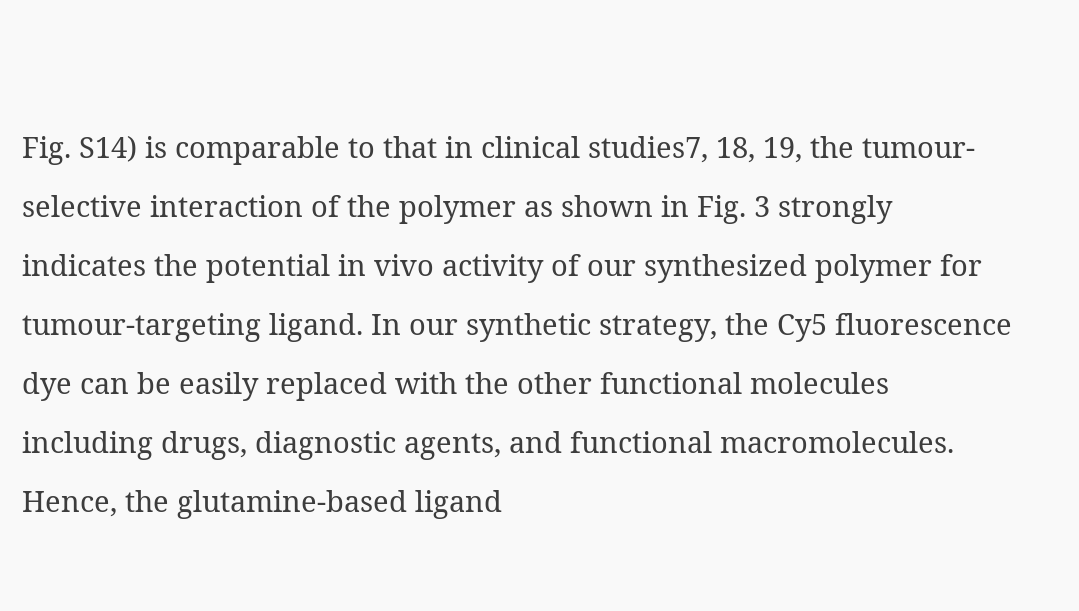Fig. S14) is comparable to that in clinical studies7, 18, 19, the tumour-selective interaction of the polymer as shown in Fig. 3 strongly indicates the potential in vivo activity of our synthesized polymer for tumour-targeting ligand. In our synthetic strategy, the Cy5 fluorescence dye can be easily replaced with the other functional molecules including drugs, diagnostic agents, and functional macromolecules. Hence, the glutamine-based ligand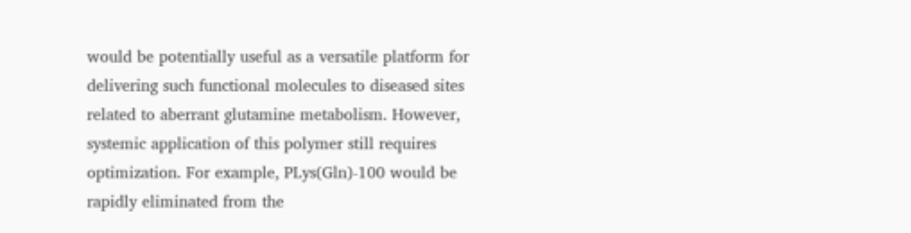would be potentially useful as a versatile platform for delivering such functional molecules to diseased sites related to aberrant glutamine metabolism. However, systemic application of this polymer still requires optimization. For example, PLys(Gln)-100 would be rapidly eliminated from the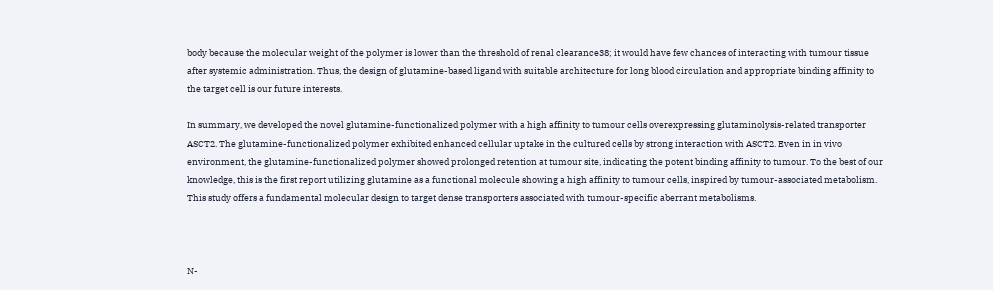body because the molecular weight of the polymer is lower than the threshold of renal clearance38; it would have few chances of interacting with tumour tissue after systemic administration. Thus, the design of glutamine-based ligand with suitable architecture for long blood circulation and appropriate binding affinity to the target cell is our future interests.

In summary, we developed the novel glutamine-functionalized polymer with a high affinity to tumour cells overexpressing glutaminolysis-related transporter ASCT2. The glutamine-functionalized polymer exhibited enhanced cellular uptake in the cultured cells by strong interaction with ASCT2. Even in in vivo environment, the glutamine-functionalized polymer showed prolonged retention at tumour site, indicating the potent binding affinity to tumour. To the best of our knowledge, this is the first report utilizing glutamine as a functional molecule showing a high affinity to tumour cells, inspired by tumour-associated metabolism. This study offers a fundamental molecular design to target dense transporters associated with tumour-specific aberrant metabolisms.



N-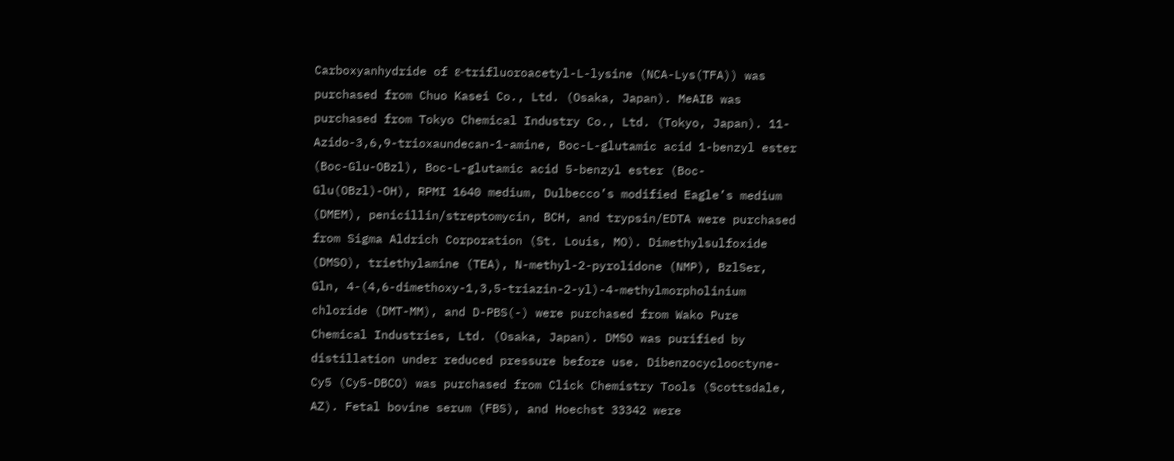Carboxyanhydride of ε-trifluoroacetyl-L-lysine (NCA-Lys(TFA)) was purchased from Chuo Kasei Co., Ltd. (Osaka, Japan). MeAIB was purchased from Tokyo Chemical Industry Co., Ltd. (Tokyo, Japan). 11-Azido-3,6,9-trioxaundecan-1-amine, Boc-L-glutamic acid 1-benzyl ester (Boc-Glu-OBzl), Boc-L-glutamic acid 5-benzyl ester (Boc-Glu(OBzl)-OH), RPMI 1640 medium, Dulbecco’s modified Eagle’s medium (DMEM), penicillin/streptomycin, BCH, and trypsin/EDTA were purchased from Sigma Aldrich Corporation (St. Louis, MO). Dimethylsulfoxide (DMSO), triethylamine (TEA), N-methyl-2-pyrolidone (NMP), BzlSer, Gln, 4-(4,6-dimethoxy-1,3,5-triazin-2-yl)-4-methylmorpholinium chloride (DMT-MM), and D-PBS(-) were purchased from Wako Pure Chemical Industries, Ltd. (Osaka, Japan). DMSO was purified by distillation under reduced pressure before use. Dibenzocyclooctyne-Cy5 (Cy5-DBCO) was purchased from Click Chemistry Tools (Scottsdale, AZ). Fetal bovine serum (FBS), and Hoechst 33342 were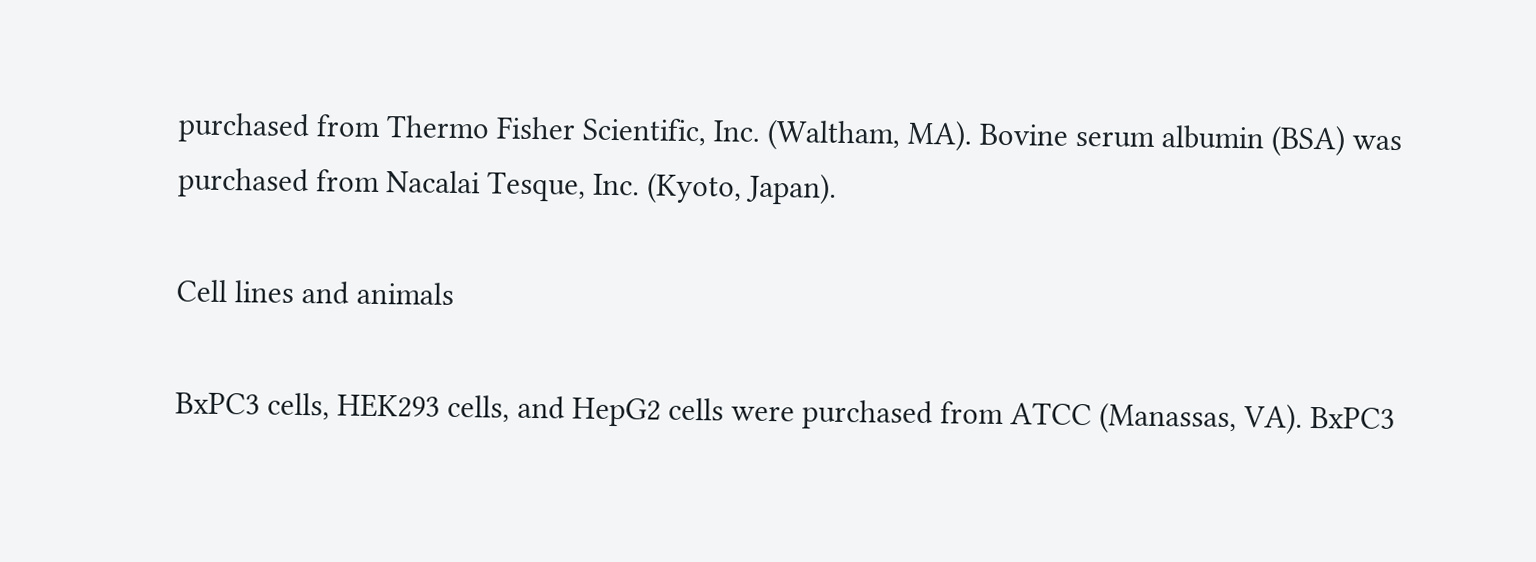purchased from Thermo Fisher Scientific, Inc. (Waltham, MA). Bovine serum albumin (BSA) was purchased from Nacalai Tesque, Inc. (Kyoto, Japan).

Cell lines and animals

BxPC3 cells, HEK293 cells, and HepG2 cells were purchased from ATCC (Manassas, VA). BxPC3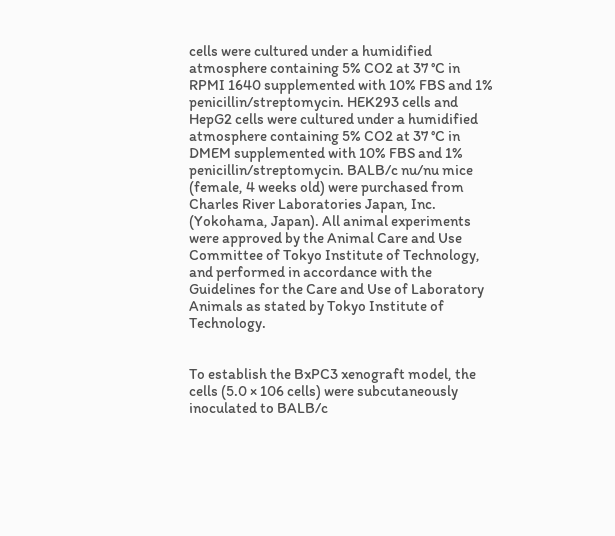cells were cultured under a humidified atmosphere containing 5% CO2 at 37 °C in RPMI 1640 supplemented with 10% FBS and 1% penicillin/streptomycin. HEK293 cells and HepG2 cells were cultured under a humidified atmosphere containing 5% CO2 at 37 °C in DMEM supplemented with 10% FBS and 1% penicillin/streptomycin. BALB/c nu/nu mice (female, 4 weeks old) were purchased from Charles River Laboratories Japan, Inc. (Yokohama, Japan). All animal experiments were approved by the Animal Care and Use Committee of Tokyo Institute of Technology, and performed in accordance with the Guidelines for the Care and Use of Laboratory Animals as stated by Tokyo Institute of Technology.


To establish the BxPC3 xenograft model, the cells (5.0 × 106 cells) were subcutaneously inoculated to BALB/c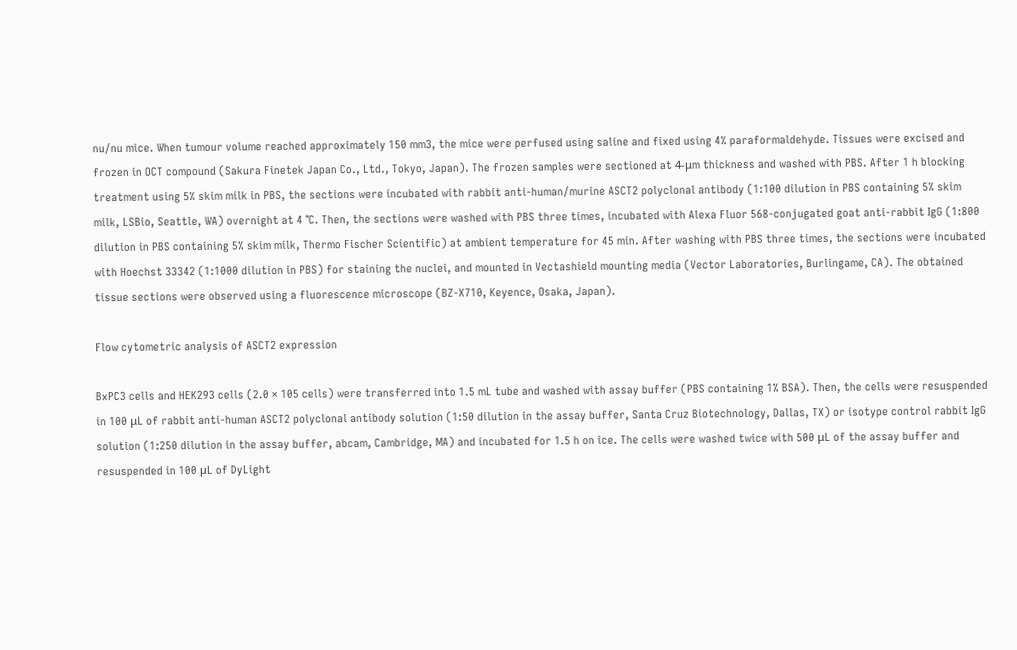nu/nu mice. When tumour volume reached approximately 150 mm3, the mice were perfused using saline and fixed using 4% paraformaldehyde. Tissues were excised and frozen in OCT compound (Sakura Finetek Japan Co., Ltd., Tokyo, Japan). The frozen samples were sectioned at 4-μm thickness and washed with PBS. After 1 h blocking treatment using 5% skim milk in PBS, the sections were incubated with rabbit anti-human/murine ASCT2 polyclonal antibody (1:100 dilution in PBS containing 5% skim milk, LSBio, Seattle, WA) overnight at 4 °C. Then, the sections were washed with PBS three times, incubated with Alexa Fluor 568-conjugated goat anti-rabbit IgG (1:800 dilution in PBS containing 5% skim milk, Thermo Fischer Scientific) at ambient temperature for 45 min. After washing with PBS three times, the sections were incubated with Hoechst 33342 (1:1000 dilution in PBS) for staining the nuclei, and mounted in Vectashield mounting media (Vector Laboratories, Burlingame, CA). The obtained tissue sections were observed using a fluorescence microscope (BZ-X710, Keyence, Osaka, Japan).

Flow cytometric analysis of ASCT2 expression

BxPC3 cells and HEK293 cells (2.0 × 105 cells) were transferred into 1.5 mL tube and washed with assay buffer (PBS containing 1% BSA). Then, the cells were resuspended in 100 μL of rabbit anti-human ASCT2 polyclonal antibody solution (1:50 dilution in the assay buffer, Santa Cruz Biotechnology, Dallas, TX) or isotype control rabbit IgG solution (1:250 dilution in the assay buffer, abcam, Cambridge, MA) and incubated for 1.5 h on ice. The cells were washed twice with 500 μL of the assay buffer and resuspended in 100 μL of DyLight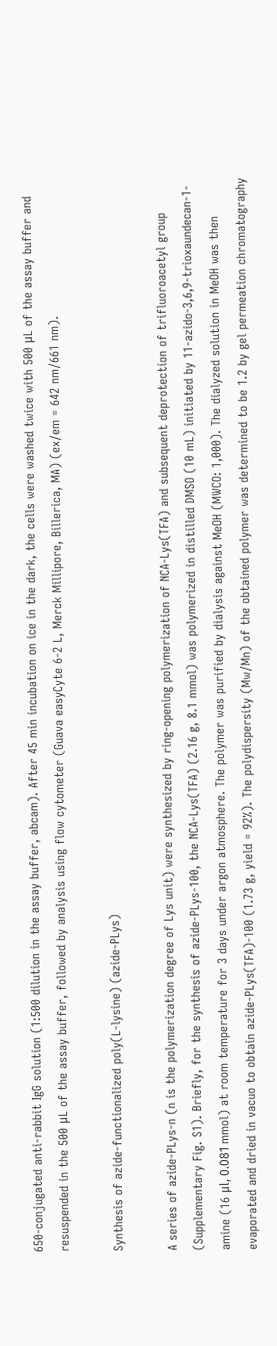650-conjugated anti-rabbit IgG solution (1:500 dilution in the assay buffer, abcam). After 45 min incubation on ice in the dark, the cells were washed twice with 500 μL of the assay buffer and resuspended in the 500 μL of the assay buffer, followed by analysis using flow cytometer (Guava easyCyte 6-2 L, Merck Millipore, Billerica, MA) (ex/em = 642 nm/661 nm).

Synthesis of azide-functionalized poly(L-lysine) (azide-PLys)

A series of azide-PLys-n (n is the polymerization degree of Lys unit) were synthesized by ring-opening polymerization of NCA-Lys(TFA) and subsequent deprotection of trifluoroacetyl group (Supplementary Fig. S1). Briefly, for the synthesis of azide-PLys-100, the NCA-Lys(TFA) (2.16 g, 8.1 mmol) was polymerized in distilled DMSO (10 mL) initiated by 11-azido-3,6,9-trioxaundecan-1-amine (16 μl, 0.081 mmol) at room temperature for 3 days under argon atmosphere. The polymer was purified by dialysis against MeOH (MWCO: 1,000). The dialyzed solution in MeOH was then evaporated and dried in vacuo to obtain azide-PLys(TFA)-100 (1.73 g, yield = 92%). The polydispersity (Mw/Mn) of the obtained polymer was determined to be 1.2 by gel permeation chromatography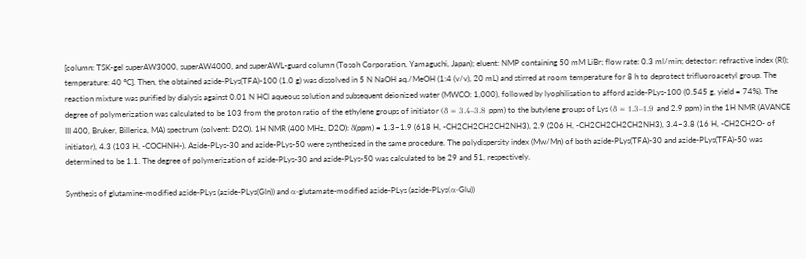[column: TSK-gel superAW3000, superAW4000, and superAWL-guard column (Tosoh Corporation, Yamaguchi, Japan); eluent: NMP containing 50 mM LiBr; flow rate: 0.3 ml/min; detector: refractive index (RI); temperature: 40 °C]. Then, the obtained azide-PLys(TFA)-100 (1.0 g) was dissolved in 5 N NaOH aq./MeOH (1:4 (v/v), 20 mL) and stirred at room temperature for 8 h to deprotect trifluoroacetyl group. The reaction mixture was purified by dialysis against 0.01 N HCl aqueous solution and subsequent deionized water (MWCO: 1,000), followed by lyophilisation to afford azide-PLys-100 (0.545 g, yield = 74%). The degree of polymerization was calculated to be 103 from the proton ratio of the ethylene groups of initiator (δ = 3.4–3.8 ppm) to the butylene groups of Lys (δ = 1.3–1.9 and 2.9 ppm) in the 1H NMR (AVANCE III 400, Bruker, Billerica, MA) spectrum (solvent: D2O). 1H NMR (400 MHz, D2O): δ(ppm) = 1.3–1.9 (618 H, -CH2CH2CH2CH2NH3), 2.9 (206 H, -CH2CH2CH2CH2NH3), 3.4–3.8 (16 H, -CH2CH2O- of initiator), 4.3 (103 H, -COCHNH-). Azide-PLys-30 and azide-PLys-50 were synthesized in the same procedure. The polydispersity index (Mw/Mn) of both azide-PLys(TFA)-30 and azide-PLys(TFA)-50 was determined to be 1.1. The degree of polymerization of azide-PLys-30 and azide-PLys-50 was calculated to be 29 and 51, respectively.

Synthesis of glutamine-modified azide-PLys (azide-PLys(Gln)) and α-glutamate-modified azide-PLys (azide-PLys(α-Glu))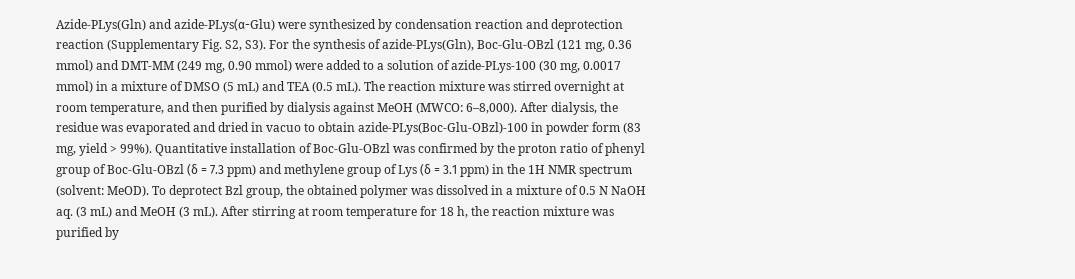Azide-PLys(Gln) and azide-PLys(α-Glu) were synthesized by condensation reaction and deprotection reaction (Supplementary Fig. S2, S3). For the synthesis of azide-PLys(Gln), Boc-Glu-OBzl (121 mg, 0.36 mmol) and DMT-MM (249 mg, 0.90 mmol) were added to a solution of azide-PLys-100 (30 mg, 0.0017 mmol) in a mixture of DMSO (5 mL) and TEA (0.5 mL). The reaction mixture was stirred overnight at room temperature, and then purified by dialysis against MeOH (MWCO: 6–8,000). After dialysis, the residue was evaporated and dried in vacuo to obtain azide-PLys(Boc-Glu-OBzl)-100 in powder form (83 mg, yield > 99%). Quantitative installation of Boc-Glu-OBzl was confirmed by the proton ratio of phenyl group of Boc-Glu-OBzl (δ = 7.3 ppm) and methylene group of Lys (δ = 3.1 ppm) in the 1H NMR spectrum (solvent: MeOD). To deprotect Bzl group, the obtained polymer was dissolved in a mixture of 0.5 N NaOH aq. (3 mL) and MeOH (3 mL). After stirring at room temperature for 18 h, the reaction mixture was purified by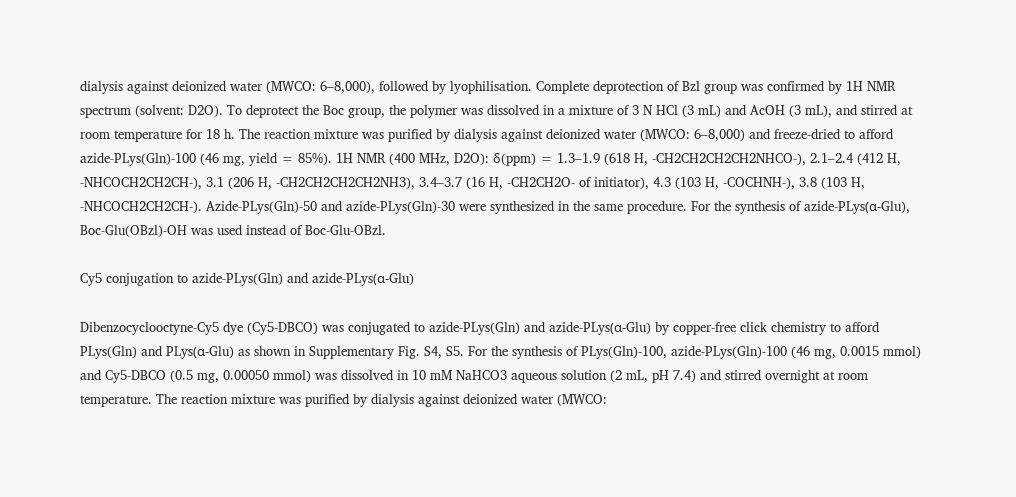dialysis against deionized water (MWCO: 6–8,000), followed by lyophilisation. Complete deprotection of Bzl group was confirmed by 1H NMR spectrum (solvent: D2O). To deprotect the Boc group, the polymer was dissolved in a mixture of 3 N HCl (3 mL) and AcOH (3 mL), and stirred at room temperature for 18 h. The reaction mixture was purified by dialysis against deionized water (MWCO: 6–8,000) and freeze-dried to afford azide-PLys(Gln)-100 (46 mg, yield = 85%). 1H NMR (400 MHz, D2O): δ(ppm) = 1.3–1.9 (618 H, -CH2CH2CH2CH2NHCO-), 2.1–2.4 (412 H, -NHCOCH2CH2CH-), 3.1 (206 H, -CH2CH2CH2CH2NH3), 3.4–3.7 (16 H, -CH2CH2O- of initiator), 4.3 (103 H, -COCHNH-), 3.8 (103 H, -NHCOCH2CH2CH-). Azide-PLys(Gln)-50 and azide-PLys(Gln)-30 were synthesized in the same procedure. For the synthesis of azide-PLys(α-Glu), Boc-Glu(OBzl)-OH was used instead of Boc-Glu-OBzl.

Cy5 conjugation to azide-PLys(Gln) and azide-PLys(α-Glu)

Dibenzocyclooctyne-Cy5 dye (Cy5-DBCO) was conjugated to azide-PLys(Gln) and azide-PLys(α-Glu) by copper-free click chemistry to afford PLys(Gln) and PLys(α-Glu) as shown in Supplementary Fig. S4, S5. For the synthesis of PLys(Gln)-100, azide-PLys(Gln)-100 (46 mg, 0.0015 mmol) and Cy5-DBCO (0.5 mg, 0.00050 mmol) was dissolved in 10 mM NaHCO3 aqueous solution (2 mL, pH 7.4) and stirred overnight at room temperature. The reaction mixture was purified by dialysis against deionized water (MWCO: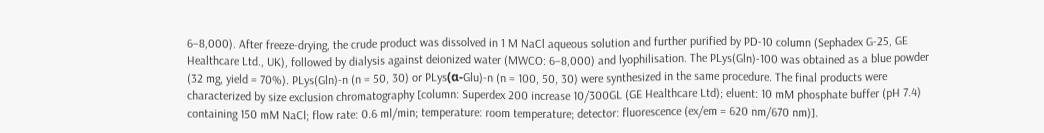6–8,000). After freeze-drying, the crude product was dissolved in 1 M NaCl aqueous solution and further purified by PD-10 column (Sephadex G-25, GE Healthcare Ltd., UK), followed by dialysis against deionized water (MWCO: 6–8,000) and lyophilisation. The PLys(Gln)-100 was obtained as a blue powder (32 mg, yield = 70%). PLys(Gln)-n (n = 50, 30) or PLys(α-Glu)-n (n = 100, 50, 30) were synthesized in the same procedure. The final products were characterized by size exclusion chromatography [column: Superdex 200 increase 10/300GL (GE Healthcare Ltd); eluent: 10 mM phosphate buffer (pH 7.4) containing 150 mM NaCl; flow rate: 0.6 ml/min; temperature: room temperature; detector: fluorescence (ex/em = 620 nm/670 nm)].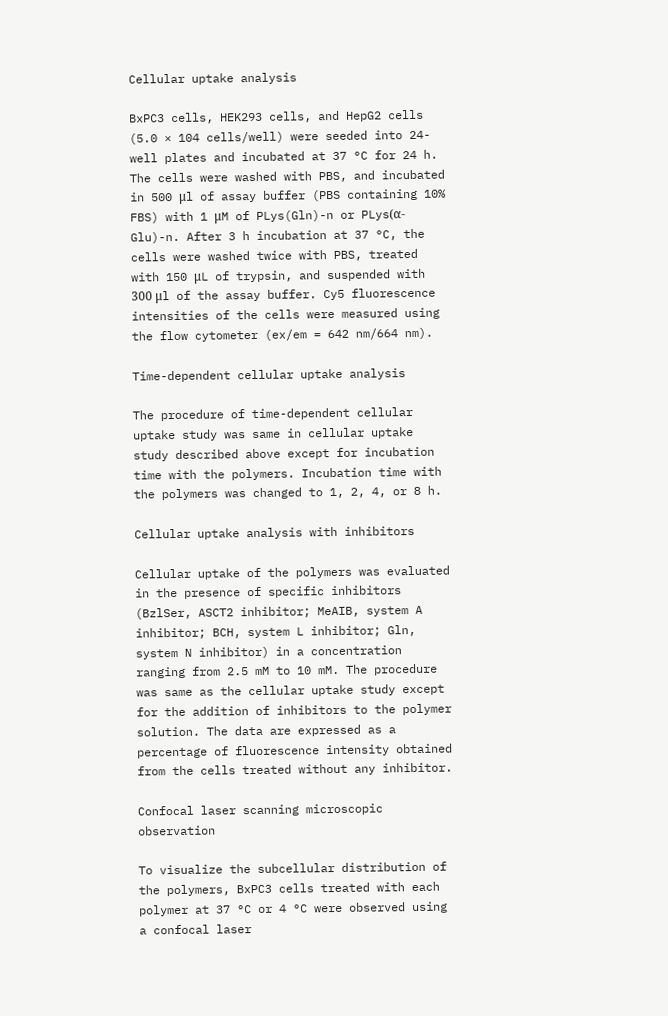Cellular uptake analysis

BxPC3 cells, HEK293 cells, and HepG2 cells (5.0 × 104 cells/well) were seeded into 24-well plates and incubated at 37 °C for 24 h. The cells were washed with PBS, and incubated in 500 μl of assay buffer (PBS containing 10% FBS) with 1 μM of PLys(Gln)-n or PLys(α-Glu)-n. After 3 h incubation at 37 °C, the cells were washed twice with PBS, treated with 150 μL of trypsin, and suspended with 300 μl of the assay buffer. Cy5 fluorescence intensities of the cells were measured using the flow cytometer (ex/em = 642 nm/664 nm).

Time-dependent cellular uptake analysis

The procedure of time-dependent cellular uptake study was same in cellular uptake study described above except for incubation time with the polymers. Incubation time with the polymers was changed to 1, 2, 4, or 8 h.

Cellular uptake analysis with inhibitors

Cellular uptake of the polymers was evaluated in the presence of specific inhibitors (BzlSer, ASCT2 inhibitor; MeAIB, system A inhibitor; BCH, system L inhibitor; Gln, system N inhibitor) in a concentration ranging from 2.5 mM to 10 mM. The procedure was same as the cellular uptake study except for the addition of inhibitors to the polymer solution. The data are expressed as a percentage of fluorescence intensity obtained from the cells treated without any inhibitor.

Confocal laser scanning microscopic observation

To visualize the subcellular distribution of the polymers, BxPC3 cells treated with each polymer at 37 °C or 4 °C were observed using a confocal laser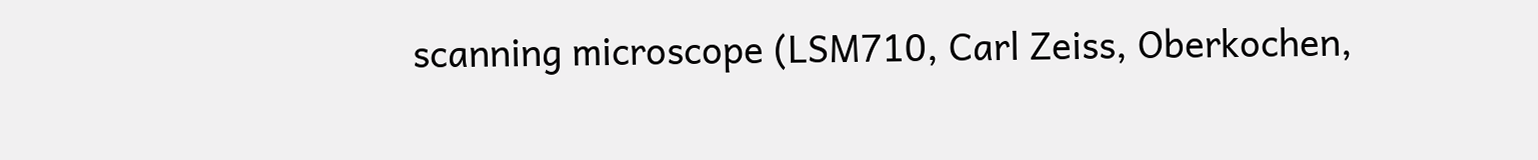scanning microscope (LSM710, Carl Zeiss, Oberkochen,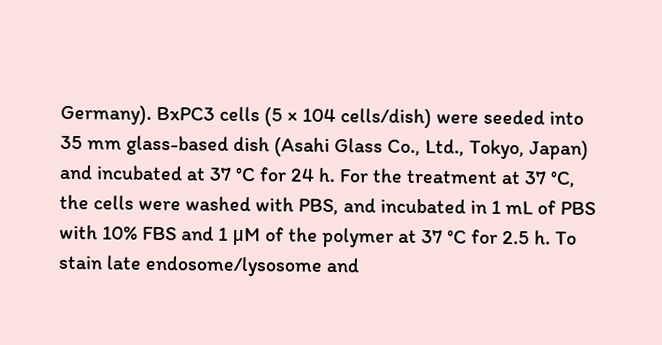Germany). BxPC3 cells (5 × 104 cells/dish) were seeded into 35 mm glass-based dish (Asahi Glass Co., Ltd., Tokyo, Japan) and incubated at 37 °C for 24 h. For the treatment at 37 °C, the cells were washed with PBS, and incubated in 1 mL of PBS with 10% FBS and 1 μM of the polymer at 37 °C for 2.5 h. To stain late endosome/lysosome and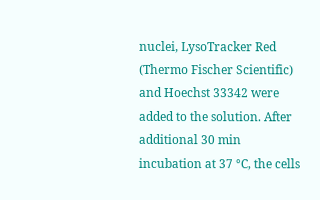nuclei, LysoTracker Red (Thermo Fischer Scientific) and Hoechst 33342 were added to the solution. After additional 30 min incubation at 37 °C, the cells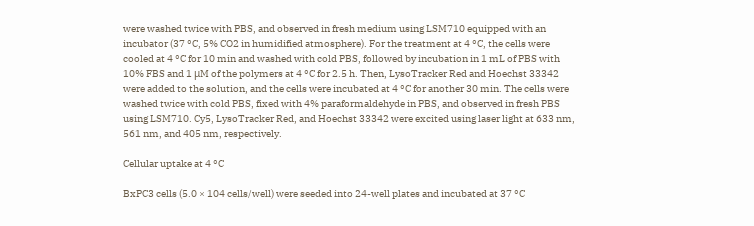were washed twice with PBS, and observed in fresh medium using LSM710 equipped with an incubator (37 °C, 5% CO2 in humidified atmosphere). For the treatment at 4 °C, the cells were cooled at 4 °C for 10 min and washed with cold PBS, followed by incubation in 1 mL of PBS with 10% FBS and 1 μM of the polymers at 4 °C for 2.5 h. Then, LysoTracker Red and Hoechst 33342 were added to the solution, and the cells were incubated at 4 °C for another 30 min. The cells were washed twice with cold PBS, fixed with 4% paraformaldehyde in PBS, and observed in fresh PBS using LSM710. Cy5, LysoTracker Red, and Hoechst 33342 were excited using laser light at 633 nm, 561 nm, and 405 nm, respectively.

Cellular uptake at 4 °C

BxPC3 cells (5.0 × 104 cells/well) were seeded into 24-well plates and incubated at 37 °C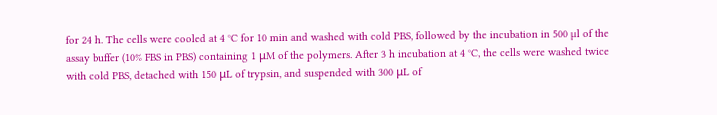for 24 h. The cells were cooled at 4 °C for 10 min and washed with cold PBS, followed by the incubation in 500 µl of the assay buffer (10% FBS in PBS) containing 1 μM of the polymers. After 3 h incubation at 4 °C, the cells were washed twice with cold PBS, detached with 150 μL of trypsin, and suspended with 300 μL of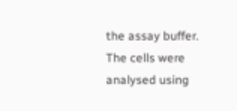the assay buffer. The cells were analysed using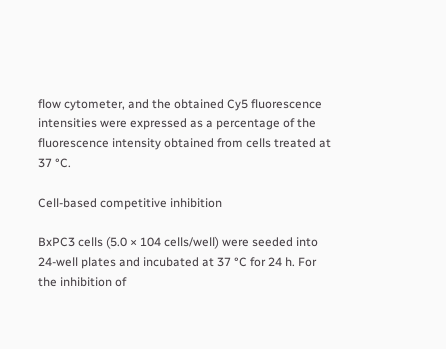flow cytometer, and the obtained Cy5 fluorescence intensities were expressed as a percentage of the fluorescence intensity obtained from cells treated at 37 °C.

Cell-based competitive inhibition

BxPC3 cells (5.0 × 104 cells/well) were seeded into 24-well plates and incubated at 37 °C for 24 h. For the inhibition of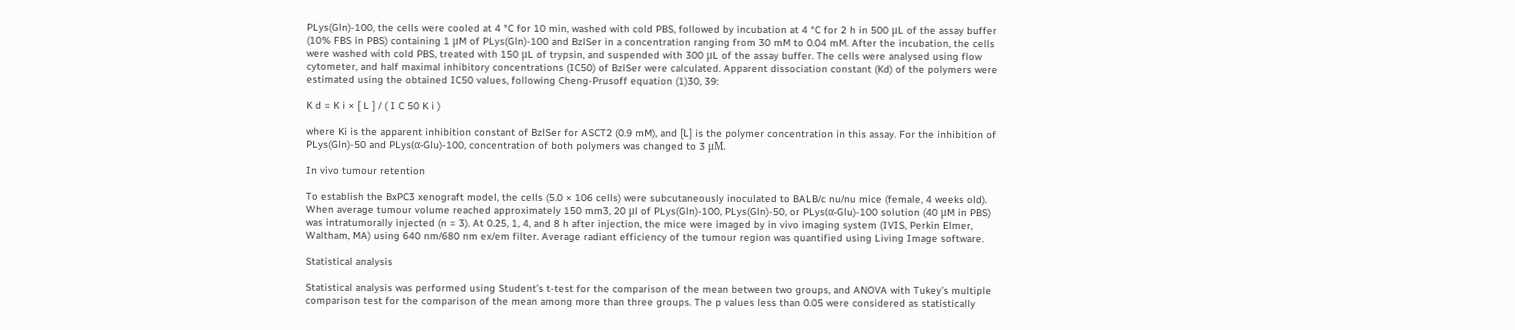PLys(Gln)-100, the cells were cooled at 4 °C for 10 min, washed with cold PBS, followed by incubation at 4 °C for 2 h in 500 μL of the assay buffer (10% FBS in PBS) containing 1 μM of PLys(Gln)-100 and BzlSer in a concentration ranging from 30 mM to 0.04 mM. After the incubation, the cells were washed with cold PBS, treated with 150 μL of trypsin, and suspended with 300 μL of the assay buffer. The cells were analysed using flow cytometer, and half maximal inhibitory concentrations (IC50) of BzlSer were calculated. Apparent dissociation constant (Kd) of the polymers were estimated using the obtained IC50 values, following Cheng-Prusoff equation (1)30, 39:

K d = K i × [ L ] / ( I C 50 K i )

where Ki is the apparent inhibition constant of BzlSer for ASCT2 (0.9 mM), and [L] is the polymer concentration in this assay. For the inhibition of PLys(Gln)-50 and PLys(α-Glu)-100, concentration of both polymers was changed to 3 μM.

In vivo tumour retention

To establish the BxPC3 xenograft model, the cells (5.0 × 106 cells) were subcutaneously inoculated to BALB/c nu/nu mice (female, 4 weeks old). When average tumour volume reached approximately 150 mm3, 20 μl of PLys(Gln)-100, PLys(Gln)-50, or PLys(α-Glu)-100 solution (40 μM in PBS) was intratumorally injected (n = 3). At 0.25, 1, 4, and 8 h after injection, the mice were imaged by in vivo imaging system (IVIS, Perkin Elmer, Waltham, MA) using 640 nm/680 nm ex/em filter. Average radiant efficiency of the tumour region was quantified using Living Image software.

Statistical analysis

Statistical analysis was performed using Student’s t-test for the comparison of the mean between two groups, and ANOVA with Tukey’s multiple comparison test for the comparison of the mean among more than three groups. The p values less than 0.05 were considered as statistically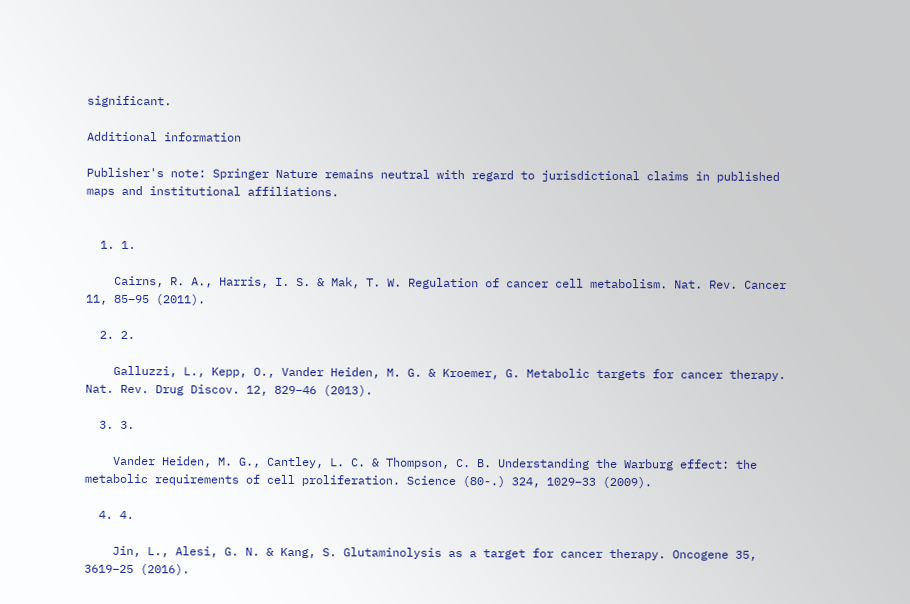significant.

Additional information

Publisher's note: Springer Nature remains neutral with regard to jurisdictional claims in published maps and institutional affiliations.


  1. 1.

    Cairns, R. A., Harris, I. S. & Mak, T. W. Regulation of cancer cell metabolism. Nat. Rev. Cancer 11, 85–95 (2011).

  2. 2.

    Galluzzi, L., Kepp, O., Vander Heiden, M. G. & Kroemer, G. Metabolic targets for cancer therapy. Nat. Rev. Drug Discov. 12, 829–46 (2013).

  3. 3.

    Vander Heiden, M. G., Cantley, L. C. & Thompson, C. B. Understanding the Warburg effect: the metabolic requirements of cell proliferation. Science (80-.) 324, 1029–33 (2009).

  4. 4.

    Jin, L., Alesi, G. N. & Kang, S. Glutaminolysis as a target for cancer therapy. Oncogene 35, 3619–25 (2016).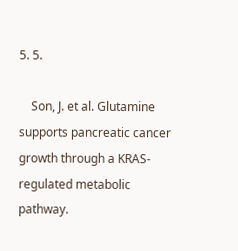5. 5.

    Son, J. et al. Glutamine supports pancreatic cancer growth through a KRAS-regulated metabolic pathway.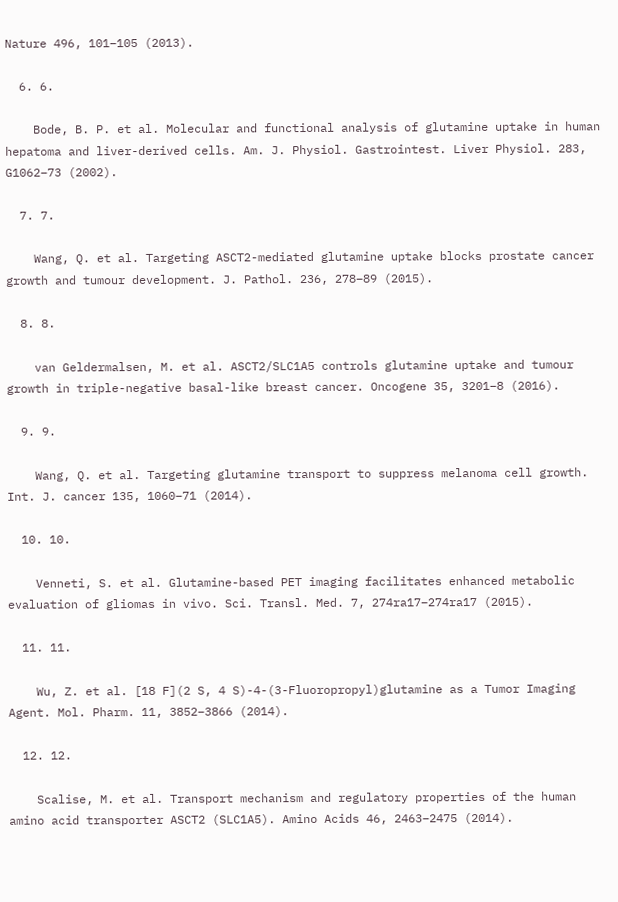Nature 496, 101–105 (2013).

  6. 6.

    Bode, B. P. et al. Molecular and functional analysis of glutamine uptake in human hepatoma and liver-derived cells. Am. J. Physiol. Gastrointest. Liver Physiol. 283, G1062–73 (2002).

  7. 7.

    Wang, Q. et al. Targeting ASCT2-mediated glutamine uptake blocks prostate cancer growth and tumour development. J. Pathol. 236, 278–89 (2015).

  8. 8.

    van Geldermalsen, M. et al. ASCT2/SLC1A5 controls glutamine uptake and tumour growth in triple-negative basal-like breast cancer. Oncogene 35, 3201–8 (2016).

  9. 9.

    Wang, Q. et al. Targeting glutamine transport to suppress melanoma cell growth. Int. J. cancer 135, 1060–71 (2014).

  10. 10.

    Venneti, S. et al. Glutamine-based PET imaging facilitates enhanced metabolic evaluation of gliomas in vivo. Sci. Transl. Med. 7, 274ra17–274ra17 (2015).

  11. 11.

    Wu, Z. et al. [18 F](2 S, 4 S)-4-(3-Fluoropropyl)glutamine as a Tumor Imaging Agent. Mol. Pharm. 11, 3852–3866 (2014).

  12. 12.

    Scalise, M. et al. Transport mechanism and regulatory properties of the human amino acid transporter ASCT2 (SLC1A5). Amino Acids 46, 2463–2475 (2014).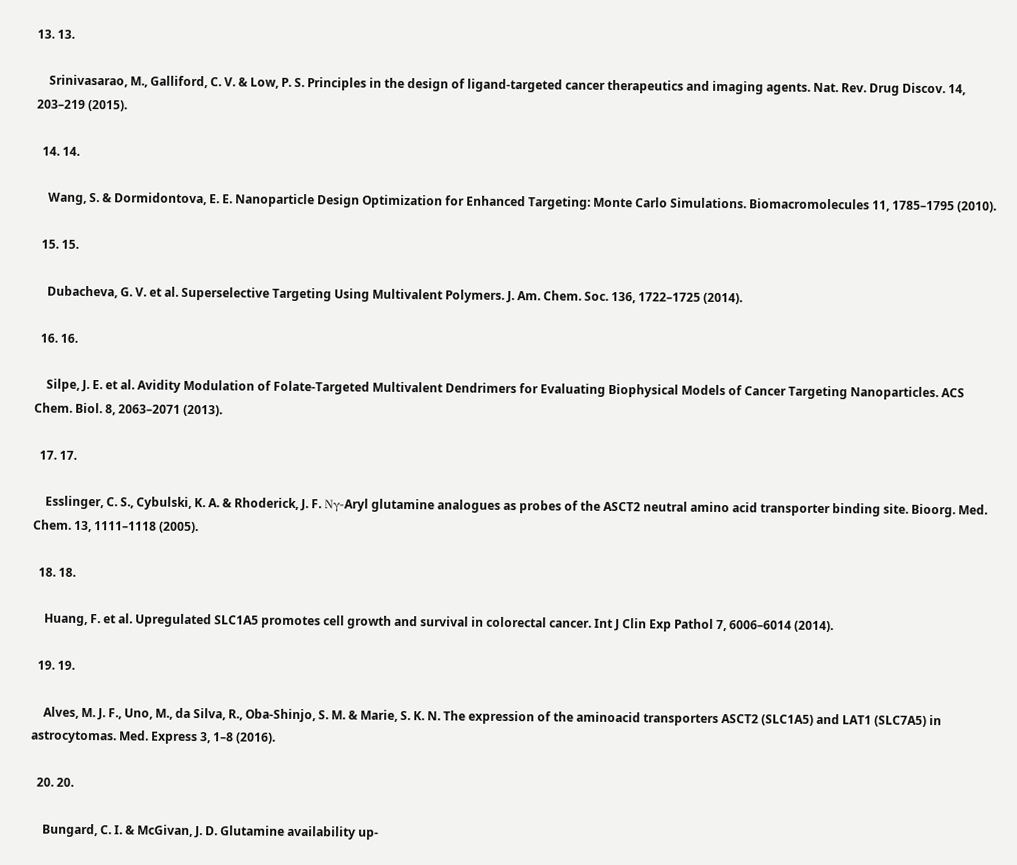13. 13.

    Srinivasarao, M., Galliford, C. V. & Low, P. S. Principles in the design of ligand-targeted cancer therapeutics and imaging agents. Nat. Rev. Drug Discov. 14, 203–219 (2015).

  14. 14.

    Wang, S. & Dormidontova, E. E. Nanoparticle Design Optimization for Enhanced Targeting: Monte Carlo Simulations. Biomacromolecules 11, 1785–1795 (2010).

  15. 15.

    Dubacheva, G. V. et al. Superselective Targeting Using Multivalent Polymers. J. Am. Chem. Soc. 136, 1722–1725 (2014).

  16. 16.

    Silpe, J. E. et al. Avidity Modulation of Folate-Targeted Multivalent Dendrimers for Evaluating Biophysical Models of Cancer Targeting Nanoparticles. ACS Chem. Biol. 8, 2063–2071 (2013).

  17. 17.

    Esslinger, C. S., Cybulski, K. A. & Rhoderick, J. F. Nγ-Aryl glutamine analogues as probes of the ASCT2 neutral amino acid transporter binding site. Bioorg. Med. Chem. 13, 1111–1118 (2005).

  18. 18.

    Huang, F. et al. Upregulated SLC1A5 promotes cell growth and survival in colorectal cancer. Int J Clin Exp Pathol 7, 6006–6014 (2014).

  19. 19.

    Alves, M. J. F., Uno, M., da Silva, R., Oba-Shinjo, S. M. & Marie, S. K. N. The expression of the aminoacid transporters ASCT2 (SLC1A5) and LAT1 (SLC7A5) in astrocytomas. Med. Express 3, 1–8 (2016).

  20. 20.

    Bungard, C. I. & McGivan, J. D. Glutamine availability up-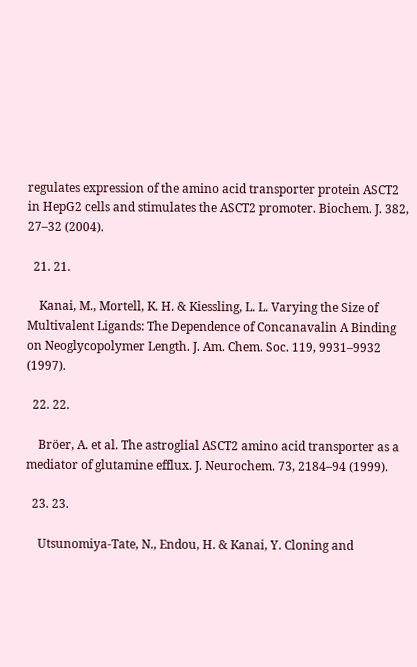regulates expression of the amino acid transporter protein ASCT2 in HepG2 cells and stimulates the ASCT2 promoter. Biochem. J. 382, 27–32 (2004).

  21. 21.

    Kanai, M., Mortell, K. H. & Kiessling, L. L. Varying the Size of Multivalent Ligands: The Dependence of Concanavalin A Binding on Neoglycopolymer Length. J. Am. Chem. Soc. 119, 9931–9932 (1997).

  22. 22.

    Bröer, A. et al. The astroglial ASCT2 amino acid transporter as a mediator of glutamine efflux. J. Neurochem. 73, 2184–94 (1999).

  23. 23.

    Utsunomiya-Tate, N., Endou, H. & Kanai, Y. Cloning and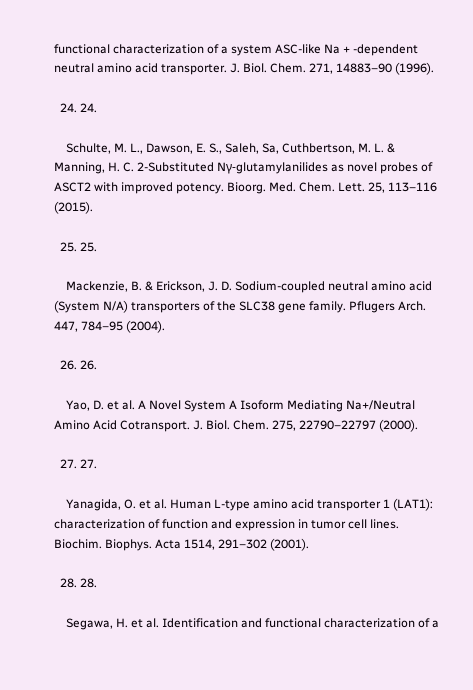functional characterization of a system ASC-like Na + -dependent neutral amino acid transporter. J. Biol. Chem. 271, 14883–90 (1996).

  24. 24.

    Schulte, M. L., Dawson, E. S., Saleh, Sa, Cuthbertson, M. L. & Manning, H. C. 2-Substituted Nγ-glutamylanilides as novel probes of ASCT2 with improved potency. Bioorg. Med. Chem. Lett. 25, 113–116 (2015).

  25. 25.

    Mackenzie, B. & Erickson, J. D. Sodium-coupled neutral amino acid (System N/A) transporters of the SLC38 gene family. Pflugers Arch. 447, 784–95 (2004).

  26. 26.

    Yao, D. et al. A Novel System A Isoform Mediating Na+/Neutral Amino Acid Cotransport. J. Biol. Chem. 275, 22790–22797 (2000).

  27. 27.

    Yanagida, O. et al. Human L-type amino acid transporter 1 (LAT1): characterization of function and expression in tumor cell lines. Biochim. Biophys. Acta 1514, 291–302 (2001).

  28. 28.

    Segawa, H. et al. Identification and functional characterization of a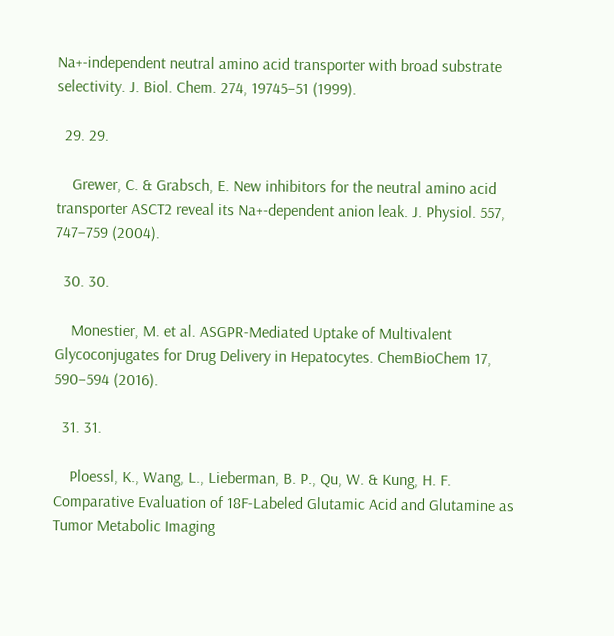Na+-independent neutral amino acid transporter with broad substrate selectivity. J. Biol. Chem. 274, 19745–51 (1999).

  29. 29.

    Grewer, C. & Grabsch, E. New inhibitors for the neutral amino acid transporter ASCT2 reveal its Na+-dependent anion leak. J. Physiol. 557, 747–759 (2004).

  30. 30.

    Monestier, M. et al. ASGPR-Mediated Uptake of Multivalent Glycoconjugates for Drug Delivery in Hepatocytes. ChemBioChem 17, 590–594 (2016).

  31. 31.

    Ploessl, K., Wang, L., Lieberman, B. P., Qu, W. & Kung, H. F. Comparative Evaluation of 18F-Labeled Glutamic Acid and Glutamine as Tumor Metabolic Imaging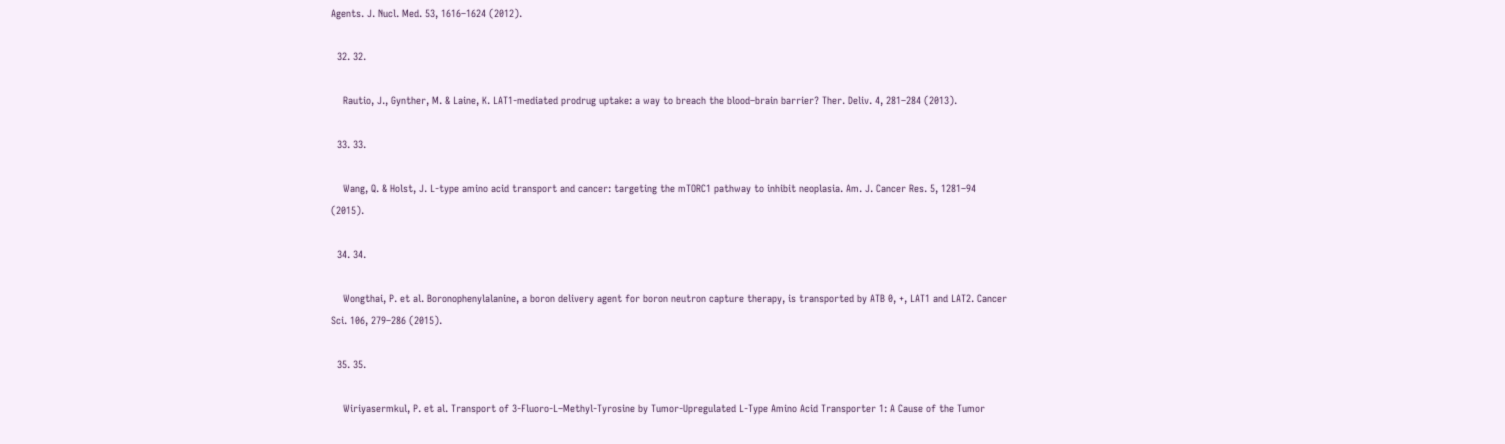Agents. J. Nucl. Med. 53, 1616–1624 (2012).

  32. 32.

    Rautio, J., Gynther, M. & Laine, K. LAT1-mediated prodrug uptake: a way to breach the blood–brain barrier? Ther. Deliv. 4, 281–284 (2013).

  33. 33.

    Wang, Q. & Holst, J. L-type amino acid transport and cancer: targeting the mTORC1 pathway to inhibit neoplasia. Am. J. Cancer Res. 5, 1281–94 (2015).

  34. 34.

    Wongthai, P. et al. Boronophenylalanine, a boron delivery agent for boron neutron capture therapy, is transported by ATB 0, +, LAT1 and LAT2. Cancer Sci. 106, 279–286 (2015).

  35. 35.

    Wiriyasermkul, P. et al. Transport of 3-Fluoro-L–Methyl-Tyrosine by Tumor-Upregulated L-Type Amino Acid Transporter 1: A Cause of the Tumor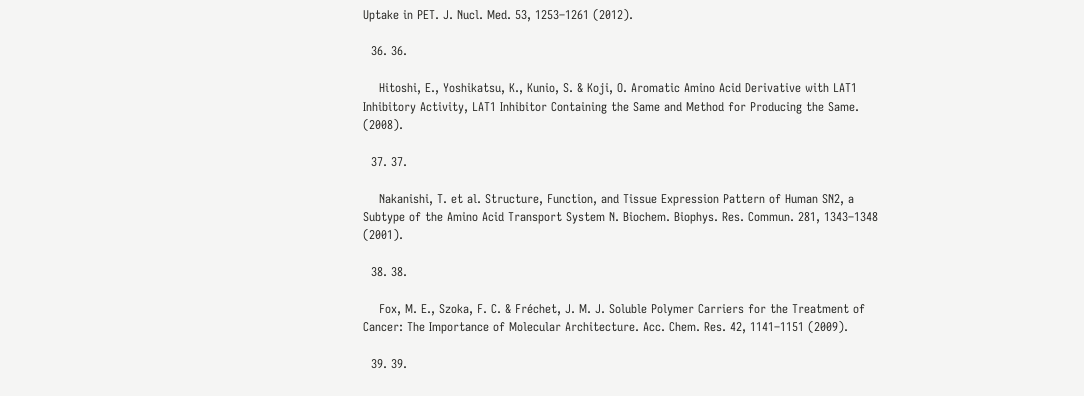Uptake in PET. J. Nucl. Med. 53, 1253–1261 (2012).

  36. 36.

    Hitoshi, E., Yoshikatsu, K., Kunio, S. & Koji, O. Aromatic Amino Acid Derivative with LAT1 Inhibitory Activity, LAT1 Inhibitor Containing the Same and Method for Producing the Same. (2008).

  37. 37.

    Nakanishi, T. et al. Structure, Function, and Tissue Expression Pattern of Human SN2, a Subtype of the Amino Acid Transport System N. Biochem. Biophys. Res. Commun. 281, 1343–1348 (2001).

  38. 38.

    Fox, M. E., Szoka, F. C. & Fréchet, J. M. J. Soluble Polymer Carriers for the Treatment of Cancer: The Importance of Molecular Architecture. Acc. Chem. Res. 42, 1141–1151 (2009).

  39. 39.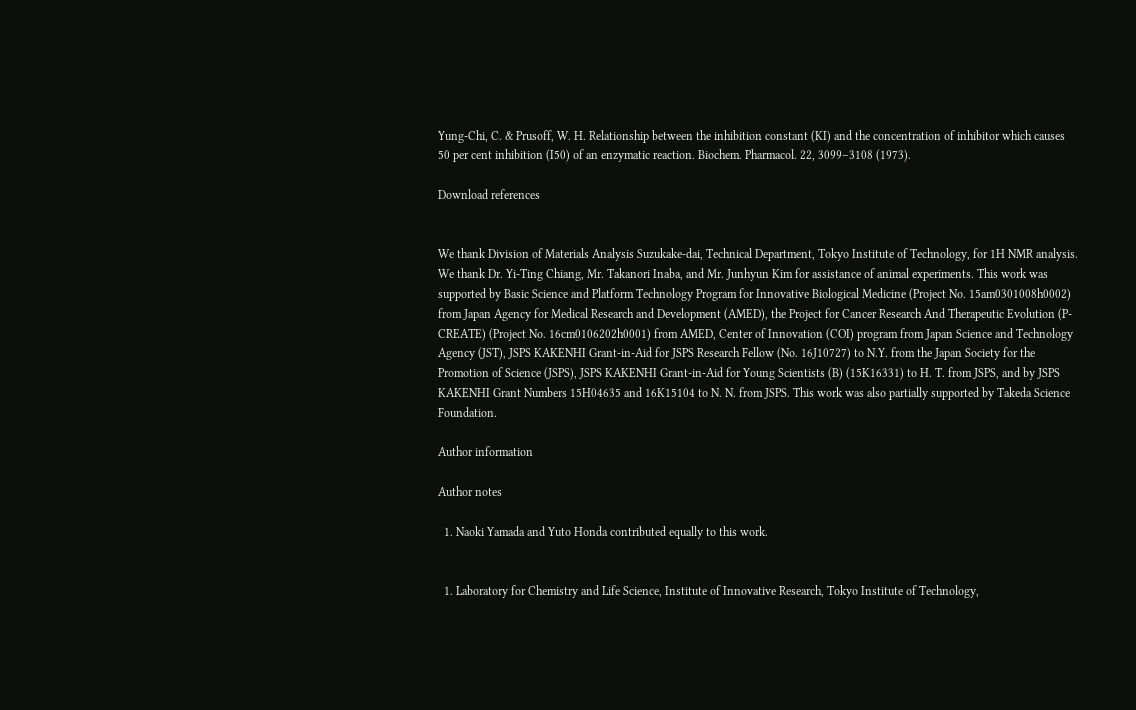Yung-Chi, C. & Prusoff, W. H. Relationship between the inhibition constant (KI) and the concentration of inhibitor which causes 50 per cent inhibition (I50) of an enzymatic reaction. Biochem. Pharmacol. 22, 3099–3108 (1973).

Download references


We thank Division of Materials Analysis Suzukake-dai, Technical Department, Tokyo Institute of Technology, for 1H NMR analysis. We thank Dr. Yi-Ting Chiang, Mr. Takanori Inaba, and Mr. Junhyun Kim for assistance of animal experiments. This work was supported by Basic Science and Platform Technology Program for Innovative Biological Medicine (Project No. 15am0301008h0002) from Japan Agency for Medical Research and Development (AMED), the Project for Cancer Research And Therapeutic Evolution (P-CREATE) (Project No. 16cm0106202h0001) from AMED, Center of Innovation (COI) program from Japan Science and Technology Agency (JST), JSPS KAKENHI Grant-in-Aid for JSPS Research Fellow (No. 16J10727) to N.Y. from the Japan Society for the Promotion of Science (JSPS), JSPS KAKENHI Grant-in-Aid for Young Scientists (B) (15K16331) to H. T. from JSPS, and by JSPS KAKENHI Grant Numbers 15H04635 and 16K15104 to N. N. from JSPS. This work was also partially supported by Takeda Science Foundation.

Author information

Author notes

  1. Naoki Yamada and Yuto Honda contributed equally to this work.


  1. Laboratory for Chemistry and Life Science, Institute of Innovative Research, Tokyo Institute of Technology,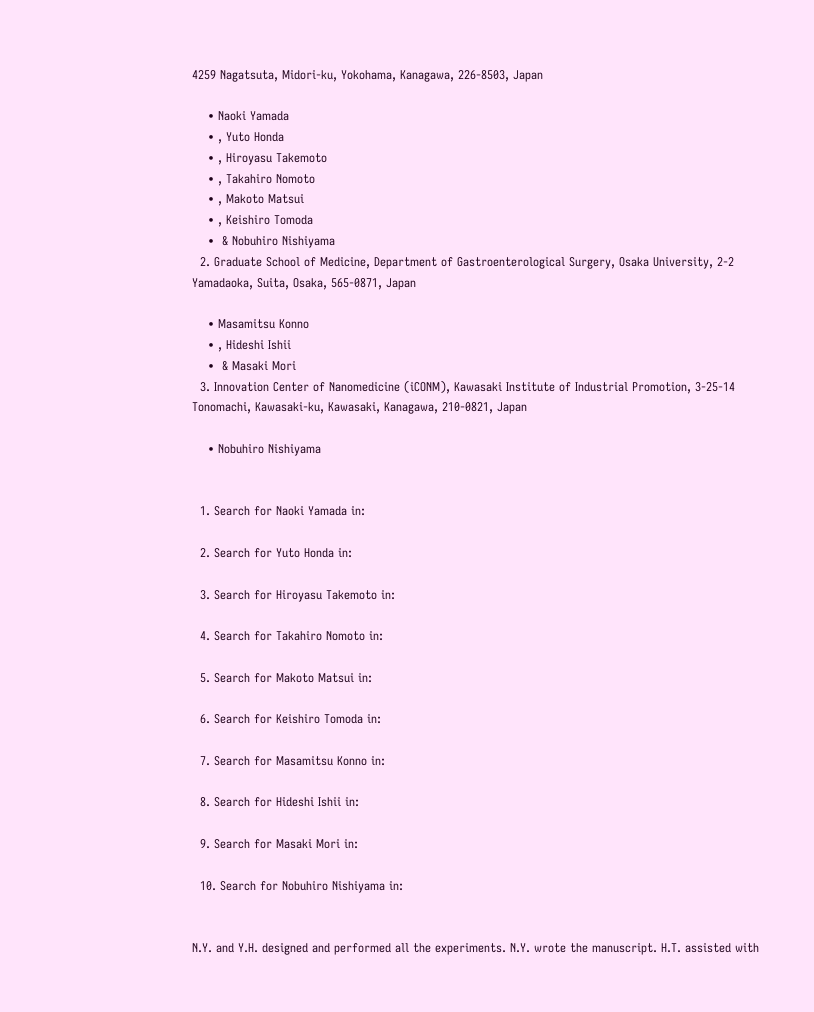4259 Nagatsuta, Midori-ku, Yokohama, Kanagawa, 226-8503, Japan

    • Naoki Yamada
    • , Yuto Honda
    • , Hiroyasu Takemoto
    • , Takahiro Nomoto
    • , Makoto Matsui
    • , Keishiro Tomoda
    •  & Nobuhiro Nishiyama
  2. Graduate School of Medicine, Department of Gastroenterological Surgery, Osaka University, 2-2 Yamadaoka, Suita, Osaka, 565-0871, Japan

    • Masamitsu Konno
    • , Hideshi Ishii
    •  & Masaki Mori
  3. Innovation Center of Nanomedicine (iCONM), Kawasaki Institute of Industrial Promotion, 3-25-14 Tonomachi, Kawasaki-ku, Kawasaki, Kanagawa, 210-0821, Japan

    • Nobuhiro Nishiyama


  1. Search for Naoki Yamada in:

  2. Search for Yuto Honda in:

  3. Search for Hiroyasu Takemoto in:

  4. Search for Takahiro Nomoto in:

  5. Search for Makoto Matsui in:

  6. Search for Keishiro Tomoda in:

  7. Search for Masamitsu Konno in:

  8. Search for Hideshi Ishii in:

  9. Search for Masaki Mori in:

  10. Search for Nobuhiro Nishiyama in:


N.Y. and Y.H. designed and performed all the experiments. N.Y. wrote the manuscript. H.T. assisted with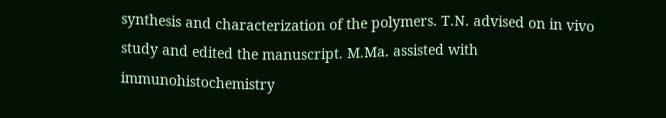synthesis and characterization of the polymers. T.N. advised on in vivo study and edited the manuscript. M.Ma. assisted with immunohistochemistry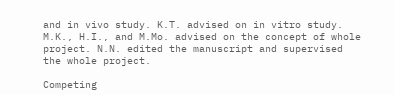and in vivo study. K.T. advised on in vitro study. M.K., H.I., and M.Mo. advised on the concept of whole project. N.N. edited the manuscript and supervised the whole project.

Competing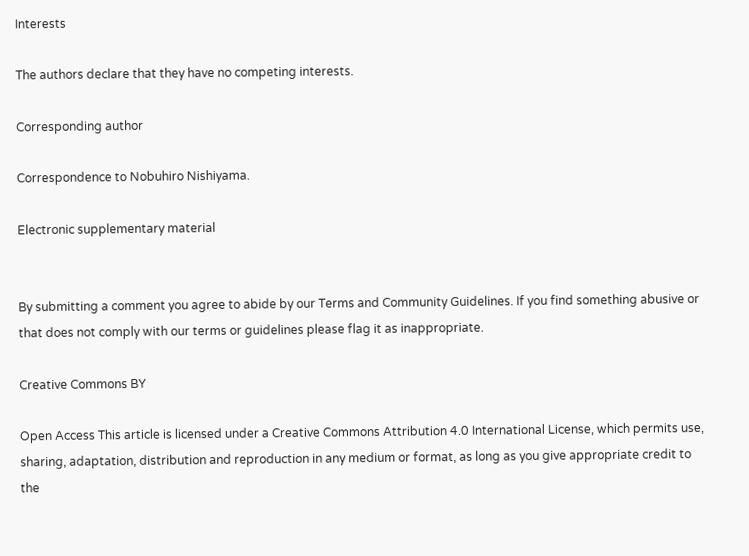Interests

The authors declare that they have no competing interests.

Corresponding author

Correspondence to Nobuhiro Nishiyama.

Electronic supplementary material


By submitting a comment you agree to abide by our Terms and Community Guidelines. If you find something abusive or that does not comply with our terms or guidelines please flag it as inappropriate.

Creative Commons BY

Open Access This article is licensed under a Creative Commons Attribution 4.0 International License, which permits use, sharing, adaptation, distribution and reproduction in any medium or format, as long as you give appropriate credit to the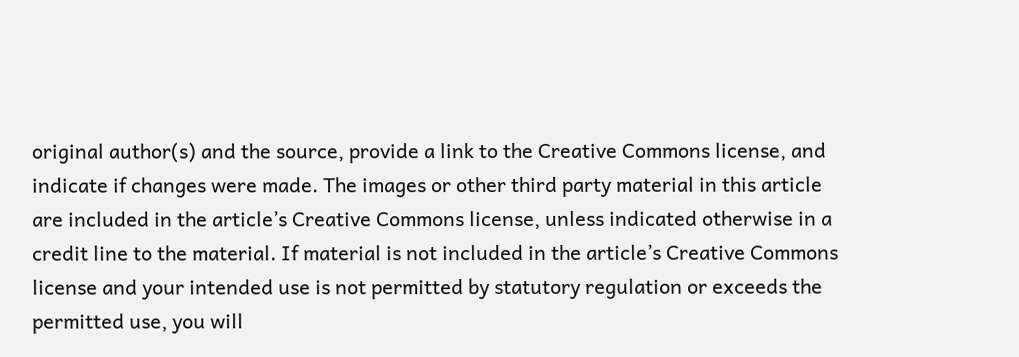original author(s) and the source, provide a link to the Creative Commons license, and indicate if changes were made. The images or other third party material in this article are included in the article’s Creative Commons license, unless indicated otherwise in a credit line to the material. If material is not included in the article’s Creative Commons license and your intended use is not permitted by statutory regulation or exceeds the permitted use, you will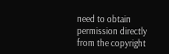need to obtain permission directly from the copyright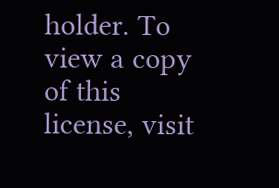holder. To view a copy of this license, visit